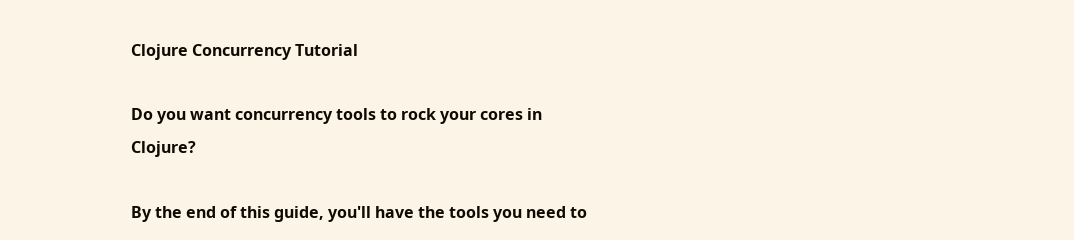Clojure Concurrency Tutorial

Do you want concurrency tools to rock your cores in Clojure?

By the end of this guide, you'll have the tools you need to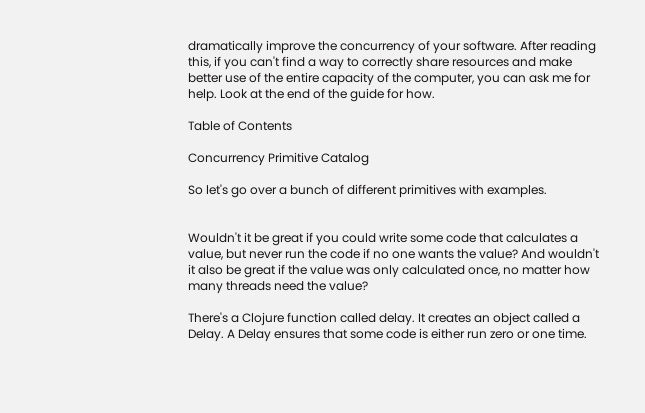dramatically improve the concurrency of your software. After reading this, if you can't find a way to correctly share resources and make better use of the entire capacity of the computer, you can ask me for help. Look at the end of the guide for how.

Table of Contents

Concurrency Primitive Catalog

So let's go over a bunch of different primitives with examples.


Wouldn't it be great if you could write some code that calculates a value, but never run the code if no one wants the value? And wouldn't it also be great if the value was only calculated once, no matter how many threads need the value?

There's a Clojure function called delay. It creates an object called a Delay. A Delay ensures that some code is either run zero or one time.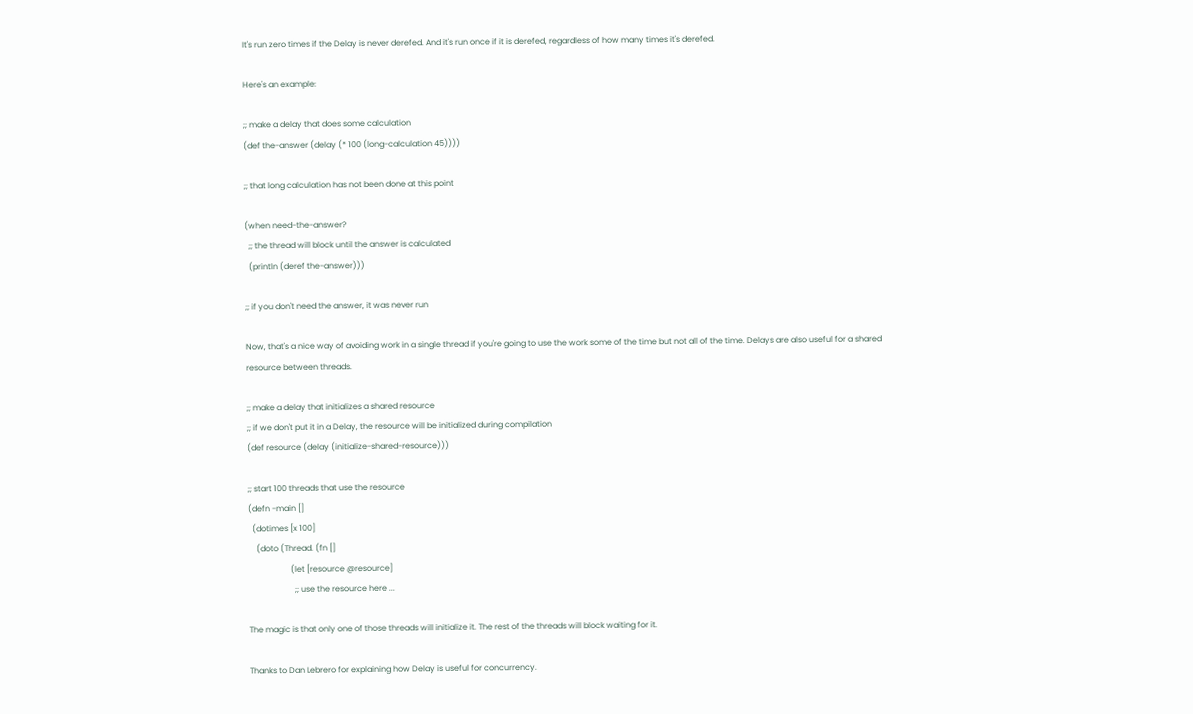It's run zero times if the Delay is never derefed. And it's run once if it is derefed, regardless of how many times it's derefed.

Here's an example:

;; make a delay that does some calculation
(def the-answer (delay (* 100 (long-calculation 45))))

;; that long calculation has not been done at this point

(when need-the-answer?
  ;; the thread will block until the answer is calculated
  (println (deref the-answer)))

;; if you don't need the answer, it was never run

Now, that's a nice way of avoiding work in a single thread if you're going to use the work some of the time but not all of the time. Delays are also useful for a shared resource between threads.

;; make a delay that initializes a shared resource
;; if we don't put it in a Delay, the resource will be initialized during compilation
(def resource (delay (initialize-shared-resource)))

;; start 100 threads that use the resource
(defn -main []
  (dotimes [x 100]
    (doto (Thread. (fn []
                     (let [resource @resource]
                       ;; use the resource here ...

The magic is that only one of those threads will initialize it. The rest of the threads will block waiting for it.

Thanks to Dan Lebrero for explaining how Delay is useful for concurrency.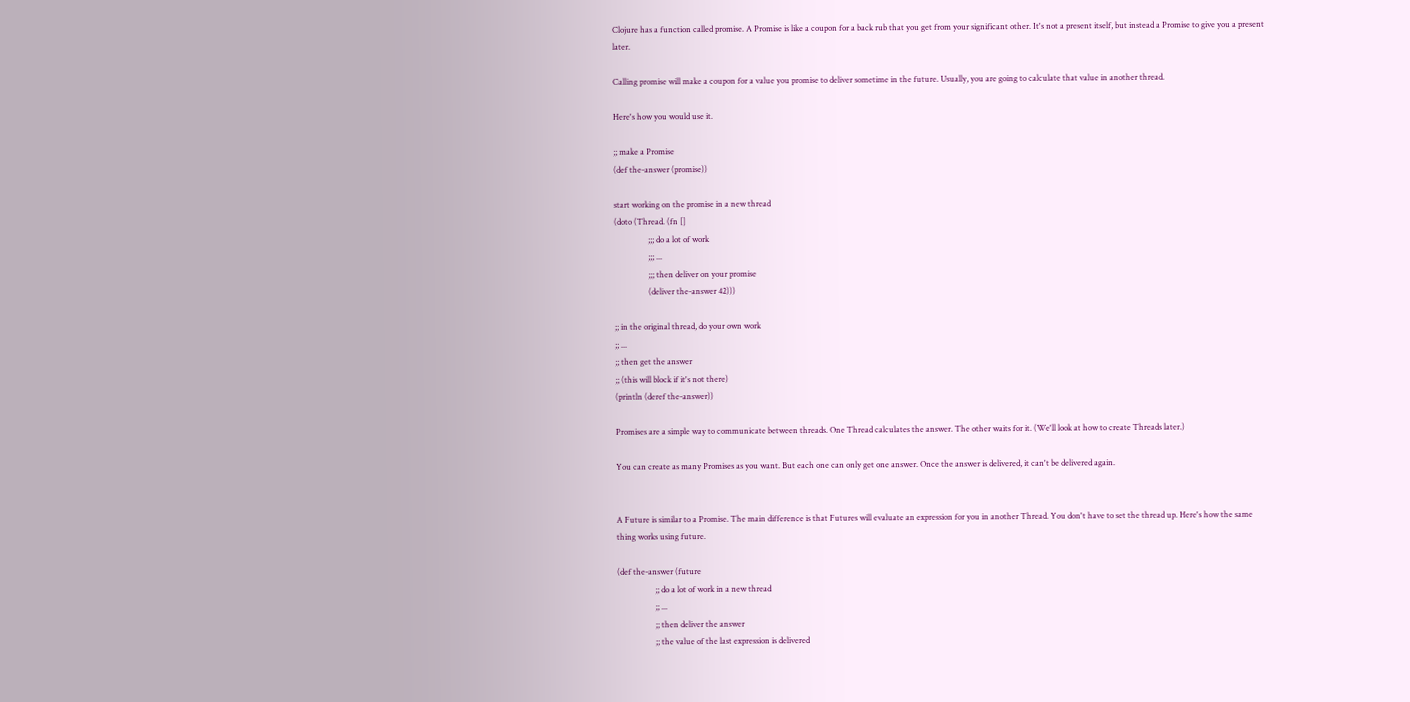Clojure has a function called promise. A Promise is like a coupon for a back rub that you get from your significant other. It's not a present itself, but instead a Promise to give you a present later.

Calling promise will make a coupon for a value you promise to deliver sometime in the future. Usually, you are going to calculate that value in another thread.

Here's how you would use it.

;; make a Promise
(def the-answer (promise))

start working on the promise in a new thread
(doto (Thread. (fn []
                 ;;; do a lot of work
                 ;;; ...
                 ;;; then deliver on your promise
                 (deliver the-answer 42)))

;; in the original thread, do your own work
;; ...
;; then get the answer
;; (this will block if it's not there)
(println (deref the-answer))

Promises are a simple way to communicate between threads. One Thread calculates the answer. The other waits for it. (We'll look at how to create Threads later.)

You can create as many Promises as you want. But each one can only get one answer. Once the answer is delivered, it can't be delivered again.


A Future is similar to a Promise. The main difference is that Futures will evaluate an expression for you in another Thread. You don't have to set the thread up. Here's how the same thing works using future.

(def the-answer (future
                   ;; do a lot of work in a new thread
                   ;; ...
                   ;; then deliver the answer
                   ;; the value of the last expression is delivered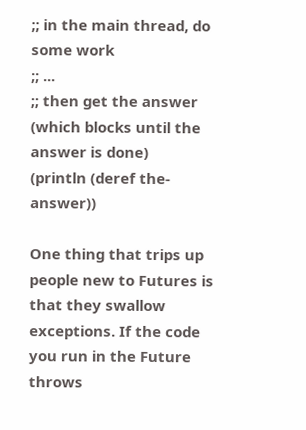;; in the main thread, do some work
;; ...
;; then get the answer (which blocks until the answer is done)
(println (deref the-answer))

One thing that trips up people new to Futures is that they swallow exceptions. If the code you run in the Future throws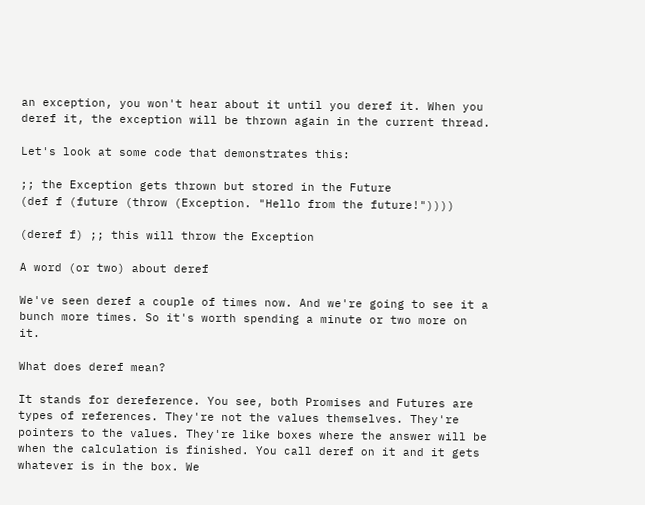an exception, you won't hear about it until you deref it. When you deref it, the exception will be thrown again in the current thread.

Let's look at some code that demonstrates this:

;; the Exception gets thrown but stored in the Future
(def f (future (throw (Exception. "Hello from the future!"))))

(deref f) ;; this will throw the Exception

A word (or two) about deref

We've seen deref a couple of times now. And we're going to see it a bunch more times. So it's worth spending a minute or two more on it.

What does deref mean?

It stands for dereference. You see, both Promises and Futures are types of references. They're not the values themselves. They're pointers to the values. They're like boxes where the answer will be when the calculation is finished. You call deref on it and it gets whatever is in the box. We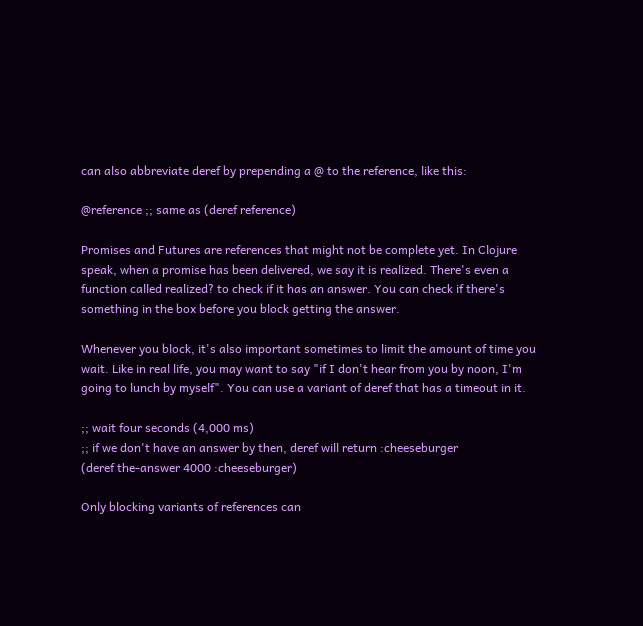can also abbreviate deref by prepending a @ to the reference, like this:

@reference ;; same as (deref reference)

Promises and Futures are references that might not be complete yet. In Clojure speak, when a promise has been delivered, we say it is realized. There's even a function called realized? to check if it has an answer. You can check if there's something in the box before you block getting the answer.

Whenever you block, it's also important sometimes to limit the amount of time you wait. Like in real life, you may want to say "if I don't hear from you by noon, I'm going to lunch by myself". You can use a variant of deref that has a timeout in it.

;; wait four seconds (4,000 ms)
;; if we don't have an answer by then, deref will return :cheeseburger
(deref the-answer 4000 :cheeseburger)

Only blocking variants of references can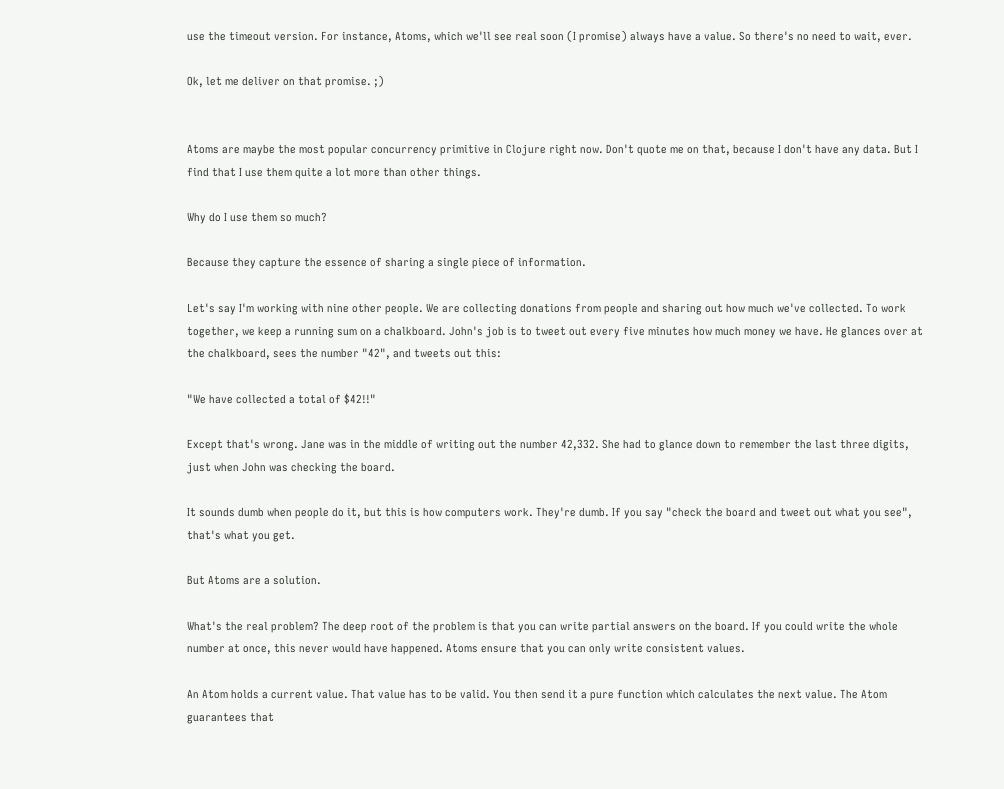use the timeout version. For instance, Atoms, which we'll see real soon (I promise) always have a value. So there's no need to wait, ever.

Ok, let me deliver on that promise. ;)


Atoms are maybe the most popular concurrency primitive in Clojure right now. Don't quote me on that, because I don't have any data. But I find that I use them quite a lot more than other things.

Why do I use them so much?

Because they capture the essence of sharing a single piece of information.

Let's say I'm working with nine other people. We are collecting donations from people and sharing out how much we've collected. To work together, we keep a running sum on a chalkboard. John's job is to tweet out every five minutes how much money we have. He glances over at the chalkboard, sees the number "42", and tweets out this:

"We have collected a total of $42!!"

Except that's wrong. Jane was in the middle of writing out the number 42,332. She had to glance down to remember the last three digits, just when John was checking the board.

It sounds dumb when people do it, but this is how computers work. They're dumb. If you say "check the board and tweet out what you see", that's what you get.

But Atoms are a solution.

What's the real problem? The deep root of the problem is that you can write partial answers on the board. If you could write the whole number at once, this never would have happened. Atoms ensure that you can only write consistent values.

An Atom holds a current value. That value has to be valid. You then send it a pure function which calculates the next value. The Atom guarantees that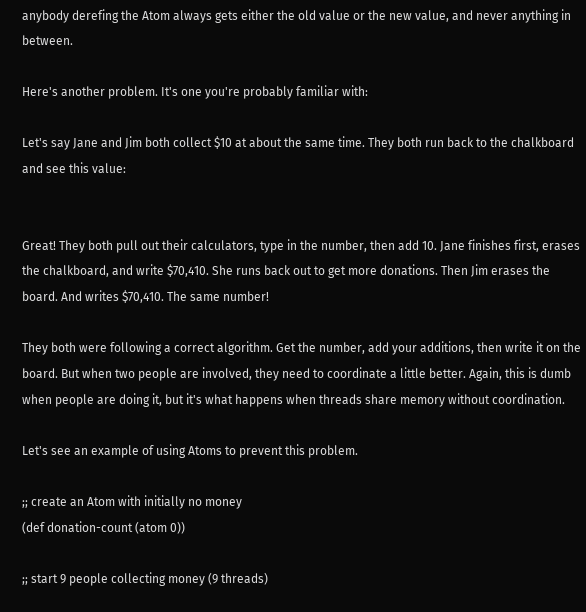anybody derefing the Atom always gets either the old value or the new value, and never anything in between.

Here's another problem. It's one you're probably familiar with:

Let's say Jane and Jim both collect $10 at about the same time. They both run back to the chalkboard and see this value:


Great! They both pull out their calculators, type in the number, then add 10. Jane finishes first, erases the chalkboard, and write $70,410. She runs back out to get more donations. Then Jim erases the board. And writes $70,410. The same number!

They both were following a correct algorithm. Get the number, add your additions, then write it on the board. But when two people are involved, they need to coordinate a little better. Again, this is dumb when people are doing it, but it's what happens when threads share memory without coordination.

Let's see an example of using Atoms to prevent this problem.

;; create an Atom with initially no money
(def donation-count (atom 0))

;; start 9 people collecting money (9 threads)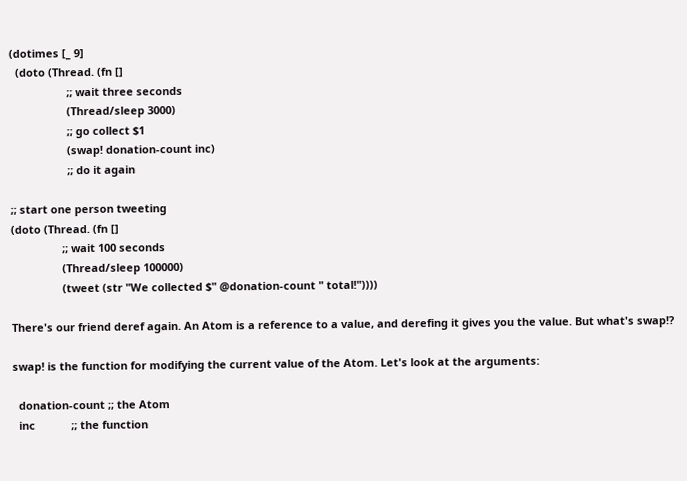(dotimes [_ 9]
  (doto (Thread. (fn []
                   ;; wait three seconds
                   (Thread/sleep 3000)
                   ;; go collect $1
                   (swap! donation-count inc)
                   ;; do it again

;; start one person tweeting
(doto (Thread. (fn []
                 ;; wait 100 seconds
                 (Thread/sleep 100000)
                 (tweet (str "We collected $" @donation-count " total!"))))

There's our friend deref again. An Atom is a reference to a value, and derefing it gives you the value. But what's swap!?

swap! is the function for modifying the current value of the Atom. Let's look at the arguments:

  donation-count ;; the Atom
  inc            ;; the function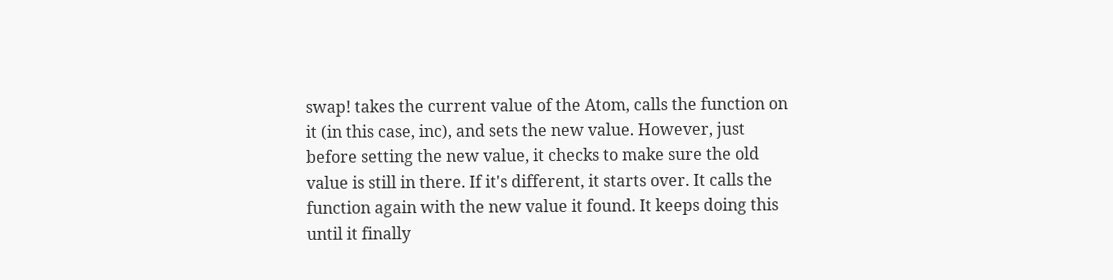swap! takes the current value of the Atom, calls the function on it (in this case, inc), and sets the new value. However, just before setting the new value, it checks to make sure the old value is still in there. If it's different, it starts over. It calls the function again with the new value it found. It keeps doing this until it finally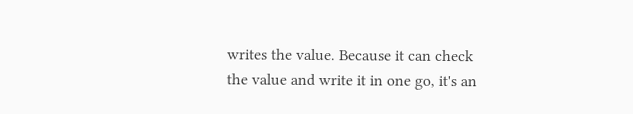writes the value. Because it can check the value and write it in one go, it's an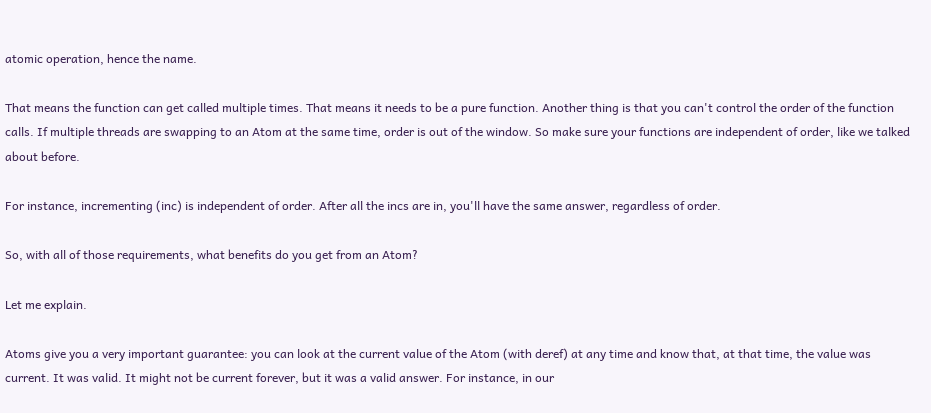atomic operation, hence the name.

That means the function can get called multiple times. That means it needs to be a pure function. Another thing is that you can't control the order of the function calls. If multiple threads are swapping to an Atom at the same time, order is out of the window. So make sure your functions are independent of order, like we talked about before.

For instance, incrementing (inc) is independent of order. After all the incs are in, you'll have the same answer, regardless of order.

So, with all of those requirements, what benefits do you get from an Atom?

Let me explain.

Atoms give you a very important guarantee: you can look at the current value of the Atom (with deref) at any time and know that, at that time, the value was current. It was valid. It might not be current forever, but it was a valid answer. For instance, in our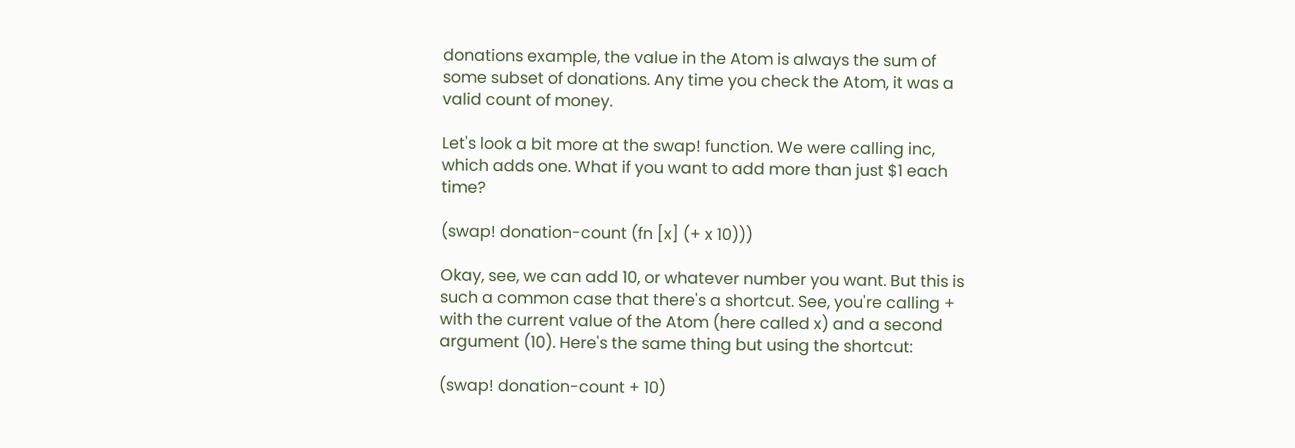donations example, the value in the Atom is always the sum of some subset of donations. Any time you check the Atom, it was a valid count of money.

Let's look a bit more at the swap! function. We were calling inc, which adds one. What if you want to add more than just $1 each time?

(swap! donation-count (fn [x] (+ x 10)))

Okay, see, we can add 10, or whatever number you want. But this is such a common case that there's a shortcut. See, you're calling + with the current value of the Atom (here called x) and a second argument (10). Here's the same thing but using the shortcut:

(swap! donation-count + 10)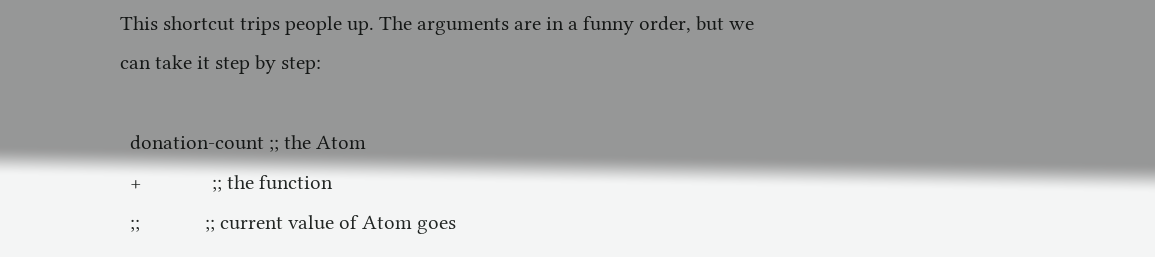This shortcut trips people up. The arguments are in a funny order, but we can take it step by step:

  donation-count ;; the Atom
  +              ;; the function
  ;;             ;; current value of Atom goes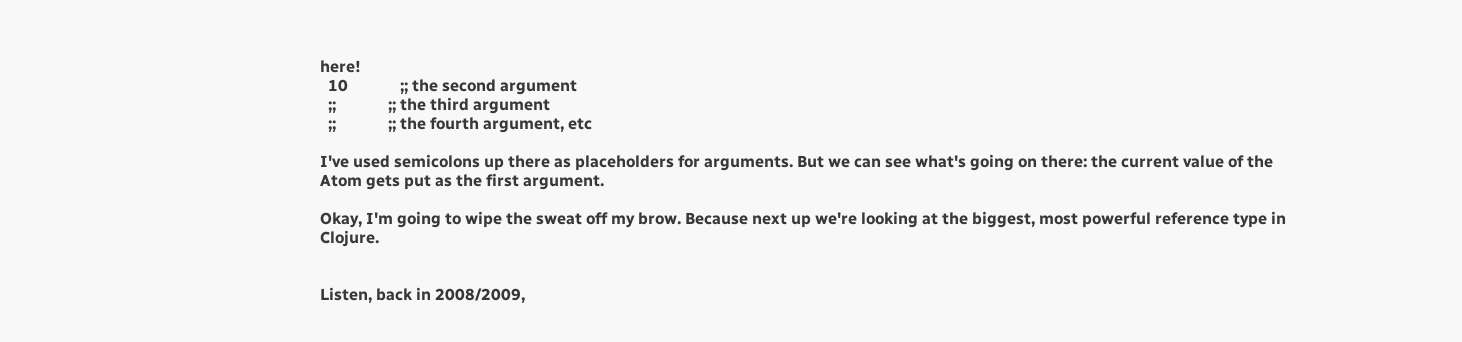here!
  10             ;; the second argument
  ;;             ;; the third argument
  ;;             ;; the fourth argument, etc

I've used semicolons up there as placeholders for arguments. But we can see what's going on there: the current value of the Atom gets put as the first argument.

Okay, I'm going to wipe the sweat off my brow. Because next up we're looking at the biggest, most powerful reference type in Clojure.


Listen, back in 2008/2009,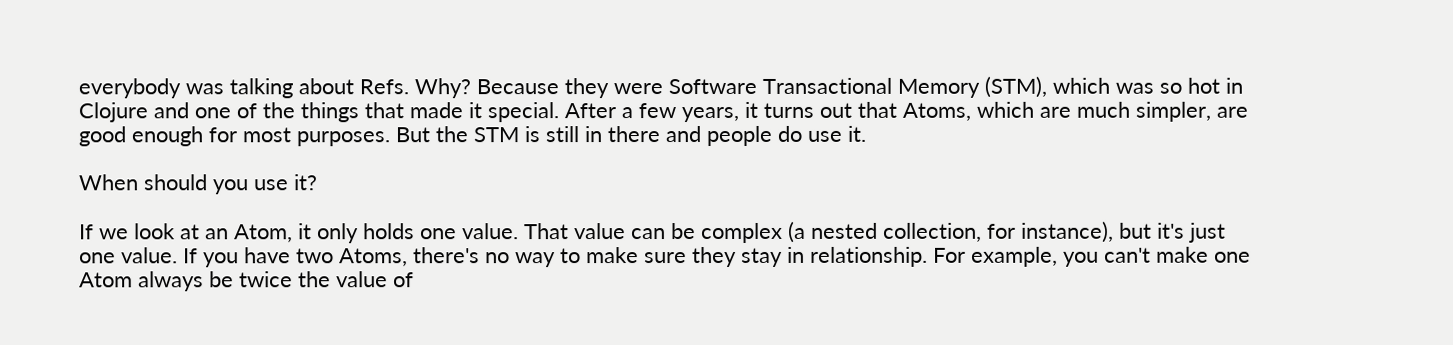everybody was talking about Refs. Why? Because they were Software Transactional Memory (STM), which was so hot in Clojure and one of the things that made it special. After a few years, it turns out that Atoms, which are much simpler, are good enough for most purposes. But the STM is still in there and people do use it.

When should you use it?

If we look at an Atom, it only holds one value. That value can be complex (a nested collection, for instance), but it's just one value. If you have two Atoms, there's no way to make sure they stay in relationship. For example, you can't make one Atom always be twice the value of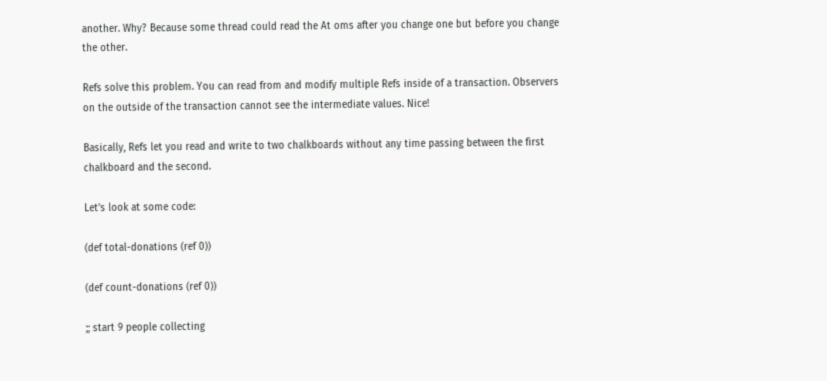another. Why? Because some thread could read the At oms after you change one but before you change the other.

Refs solve this problem. You can read from and modify multiple Refs inside of a transaction. Observers on the outside of the transaction cannot see the intermediate values. Nice!

Basically, Refs let you read and write to two chalkboards without any time passing between the first chalkboard and the second.

Let's look at some code:

(def total-donations (ref 0))

(def count-donations (ref 0))

;; start 9 people collecting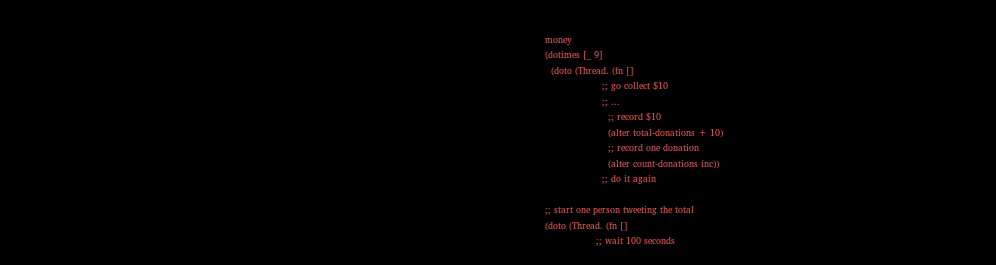money
(dotimes [_ 9]
  (doto (Thread. (fn []
                   ;; go collect $10
                   ;; ...
                     ;; record $10
                     (alter total-donations + 10)
                     ;; record one donation
                     (alter count-donations inc))
                   ;; do it again

;; start one person tweeting the total
(doto (Thread. (fn []
                 ;; wait 100 seconds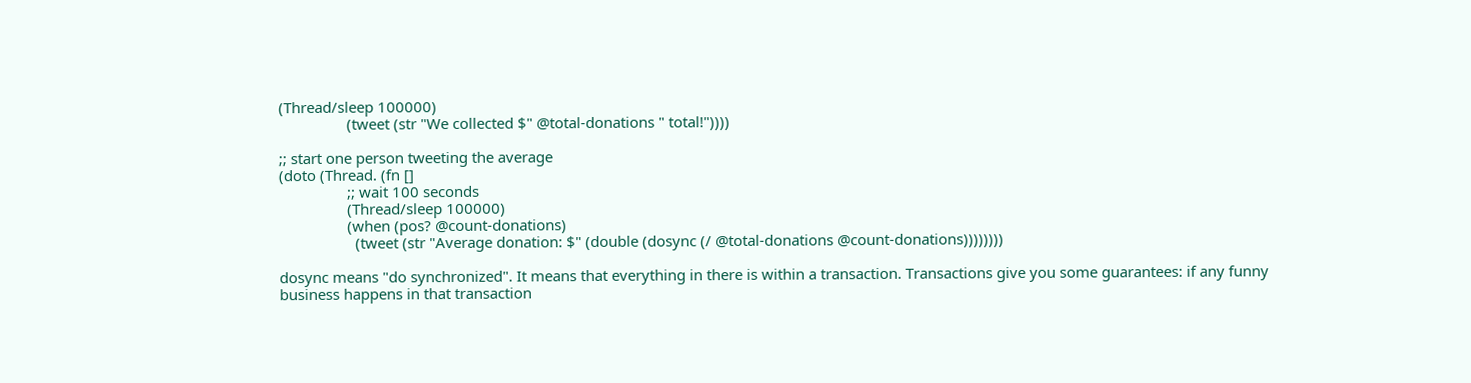(Thread/sleep 100000)
                 (tweet (str "We collected $" @total-donations " total!"))))

;; start one person tweeting the average
(doto (Thread. (fn []
                 ;; wait 100 seconds
                 (Thread/sleep 100000)
                 (when (pos? @count-donations)
                   (tweet (str "Average donation: $" (double (dosync (/ @total-donations @count-donations))))))))

dosync means "do synchronized". It means that everything in there is within a transaction. Transactions give you some guarantees: if any funny business happens in that transaction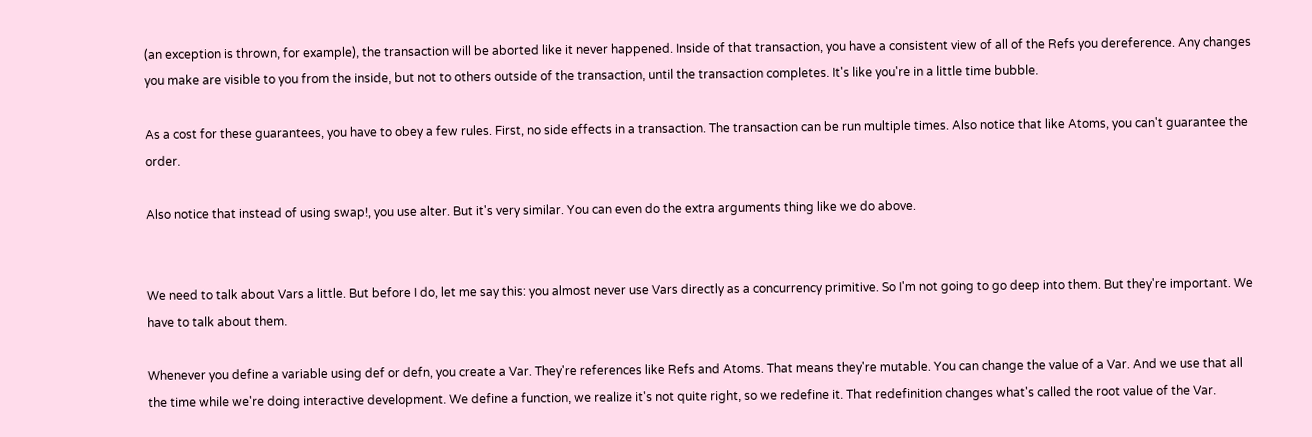(an exception is thrown, for example), the transaction will be aborted like it never happened. Inside of that transaction, you have a consistent view of all of the Refs you dereference. Any changes you make are visible to you from the inside, but not to others outside of the transaction, until the transaction completes. It's like you're in a little time bubble.

As a cost for these guarantees, you have to obey a few rules. First, no side effects in a transaction. The transaction can be run multiple times. Also notice that like Atoms, you can't guarantee the order.

Also notice that instead of using swap!, you use alter. But it's very similar. You can even do the extra arguments thing like we do above.


We need to talk about Vars a little. But before I do, let me say this: you almost never use Vars directly as a concurrency primitive. So I'm not going to go deep into them. But they're important. We have to talk about them.

Whenever you define a variable using def or defn, you create a Var. They're references like Refs and Atoms. That means they're mutable. You can change the value of a Var. And we use that all the time while we're doing interactive development. We define a function, we realize it's not quite right, so we redefine it. That redefinition changes what's called the root value of the Var.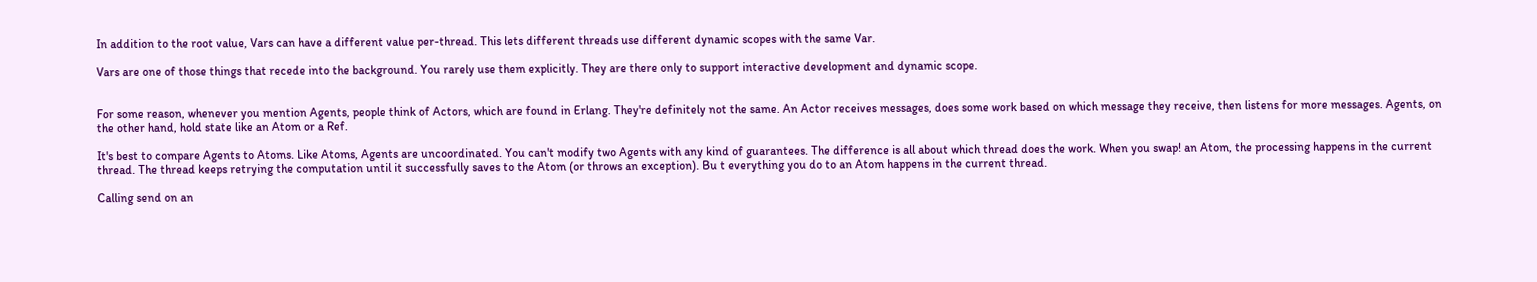In addition to the root value, Vars can have a different value per-thread. This lets different threads use different dynamic scopes with the same Var.

Vars are one of those things that recede into the background. You rarely use them explicitly. They are there only to support interactive development and dynamic scope.


For some reason, whenever you mention Agents, people think of Actors, which are found in Erlang. They're definitely not the same. An Actor receives messages, does some work based on which message they receive, then listens for more messages. Agents, on the other hand, hold state like an Atom or a Ref.

It's best to compare Agents to Atoms. Like Atoms, Agents are uncoordinated. You can't modify two Agents with any kind of guarantees. The difference is all about which thread does the work. When you swap! an Atom, the processing happens in the current thread. The thread keeps retrying the computation until it successfully saves to the Atom (or throws an exception). Bu t everything you do to an Atom happens in the current thread.

Calling send on an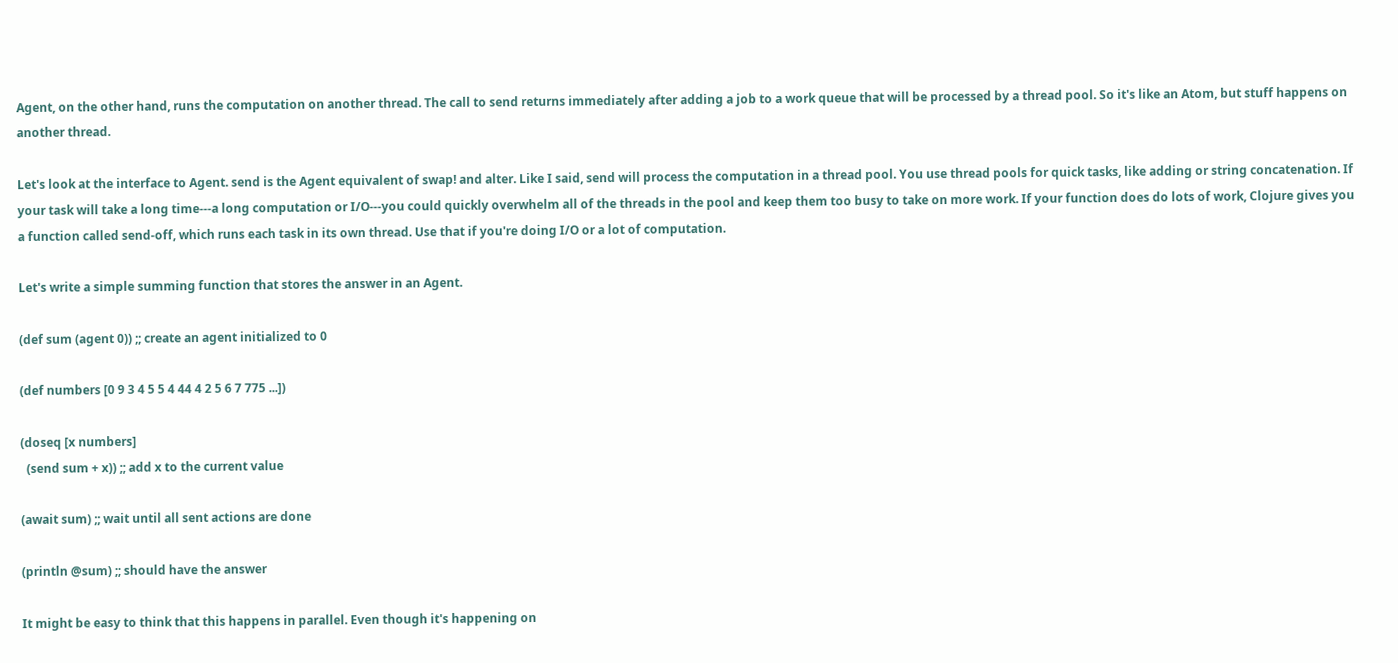Agent, on the other hand, runs the computation on another thread. The call to send returns immediately after adding a job to a work queue that will be processed by a thread pool. So it's like an Atom, but stuff happens on another thread.

Let's look at the interface to Agent. send is the Agent equivalent of swap! and alter. Like I said, send will process the computation in a thread pool. You use thread pools for quick tasks, like adding or string concatenation. If your task will take a long time---a long computation or I/O---you could quickly overwhelm all of the threads in the pool and keep them too busy to take on more work. If your function does do lots of work, Clojure gives you a function called send-off, which runs each task in its own thread. Use that if you're doing I/O or a lot of computation.

Let's write a simple summing function that stores the answer in an Agent.

(def sum (agent 0)) ;; create an agent initialized to 0

(def numbers [0 9 3 4 5 5 4 44 4 2 5 6 7 775 ...])

(doseq [x numbers]
  (send sum + x)) ;; add x to the current value

(await sum) ;; wait until all sent actions are done

(println @sum) ;; should have the answer

It might be easy to think that this happens in parallel. Even though it's happening on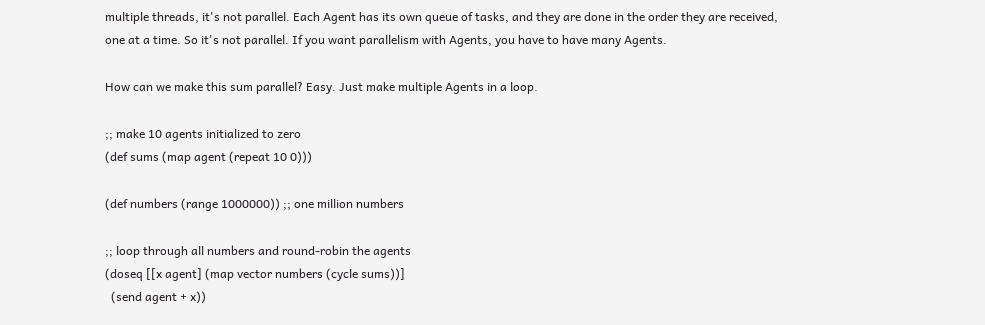multiple threads, it's not parallel. Each Agent has its own queue of tasks, and they are done in the order they are received, one at a time. So it's not parallel. If you want parallelism with Agents, you have to have many Agents.

How can we make this sum parallel? Easy. Just make multiple Agents in a loop.

;; make 10 agents initialized to zero
(def sums (map agent (repeat 10 0)))

(def numbers (range 1000000)) ;; one million numbers

;; loop through all numbers and round-robin the agents
(doseq [[x agent] (map vector numbers (cycle sums))]
  (send agent + x))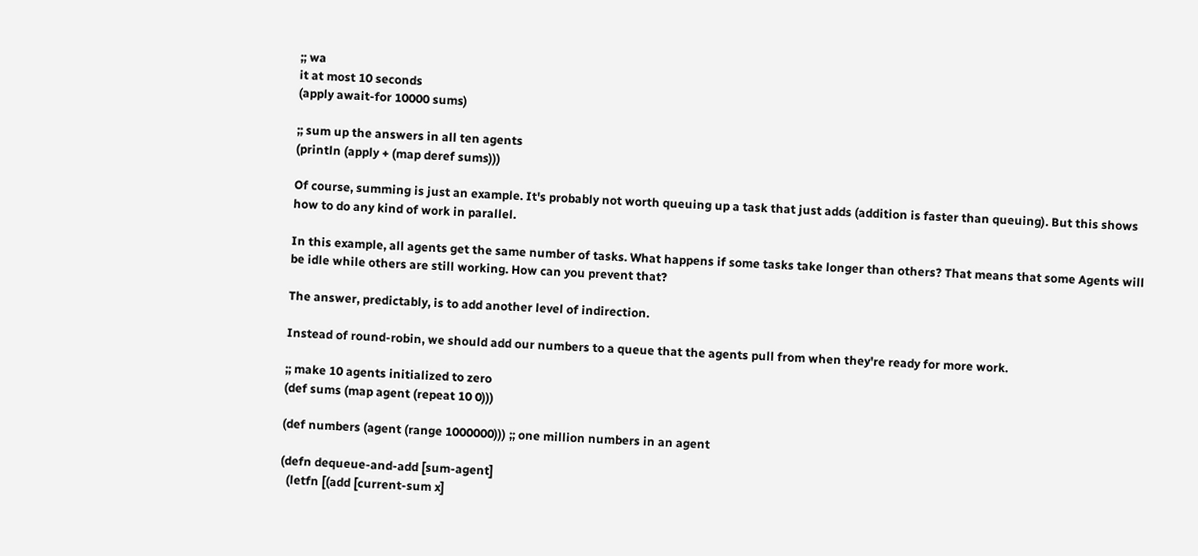;; wa
it at most 10 seconds
(apply await-for 10000 sums)

;; sum up the answers in all ten agents
(println (apply + (map deref sums)))

Of course, summing is just an example. It's probably not worth queuing up a task that just adds (addition is faster than queuing). But this shows how to do any kind of work in parallel.

In this example, all agents get the same number of tasks. What happens if some tasks take longer than others? That means that some Agents will be idle while others are still working. How can you prevent that?

The answer, predictably, is to add another level of indirection.

Instead of round-robin, we should add our numbers to a queue that the agents pull from when they're ready for more work.

;; make 10 agents initialized to zero
(def sums (map agent (repeat 10 0)))

(def numbers (agent (range 1000000))) ;; one million numbers in an agent

(defn dequeue-and-add [sum-agent]
  (letfn [(add [current-sum x]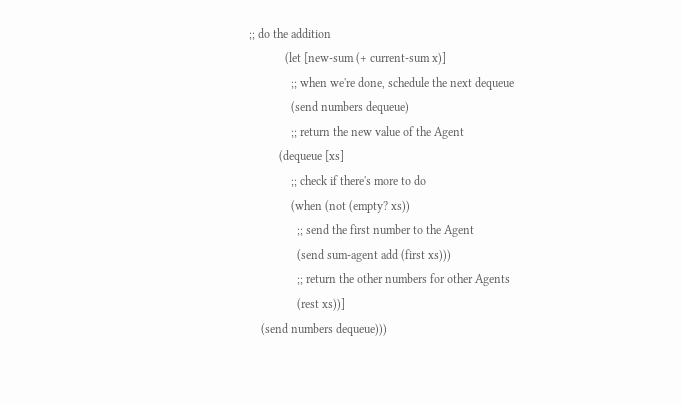;; do the addition
            (let [new-sum (+ current-sum x)]
              ;; when we're done, schedule the next dequeue
              (send numbers dequeue)
              ;; return the new value of the Agent
          (dequeue [xs]
              ;; check if there's more to do
              (when (not (empty? xs))
                ;; send the first number to the Agent
                (send sum-agent add (first xs)))
                ;; return the other numbers for other Agents
                (rest xs))]
    (send numbers dequeue)))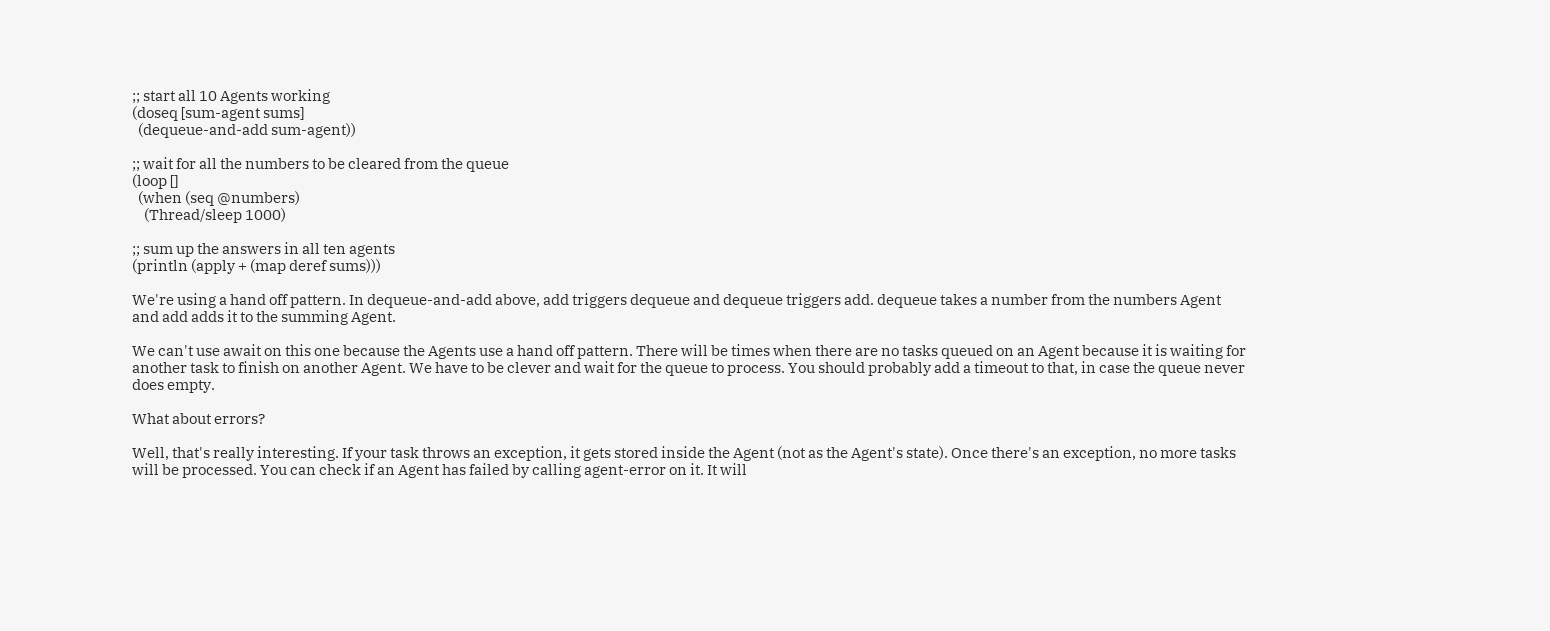;; start all 10 Agents working
(doseq [sum-agent sums]
  (dequeue-and-add sum-agent))

;; wait for all the numbers to be cleared from the queue
(loop []
  (when (seq @numbers)
    (Thread/sleep 1000)

;; sum up the answers in all ten agents
(println (apply + (map deref sums)))

We're using a hand off pattern. In dequeue-and-add above, add triggers dequeue and dequeue triggers add. dequeue takes a number from the numbers Agent and add adds it to the summing Agent.

We can't use await on this one because the Agents use a hand off pattern. There will be times when there are no tasks queued on an Agent because it is waiting for another task to finish on another Agent. We have to be clever and wait for the queue to process. You should probably add a timeout to that, in case the queue never does empty.

What about errors?

Well, that's really interesting. If your task throws an exception, it gets stored inside the Agent (not as the Agent's state). Once there's an exception, no more tasks will be processed. You can check if an Agent has failed by calling agent-error on it. It will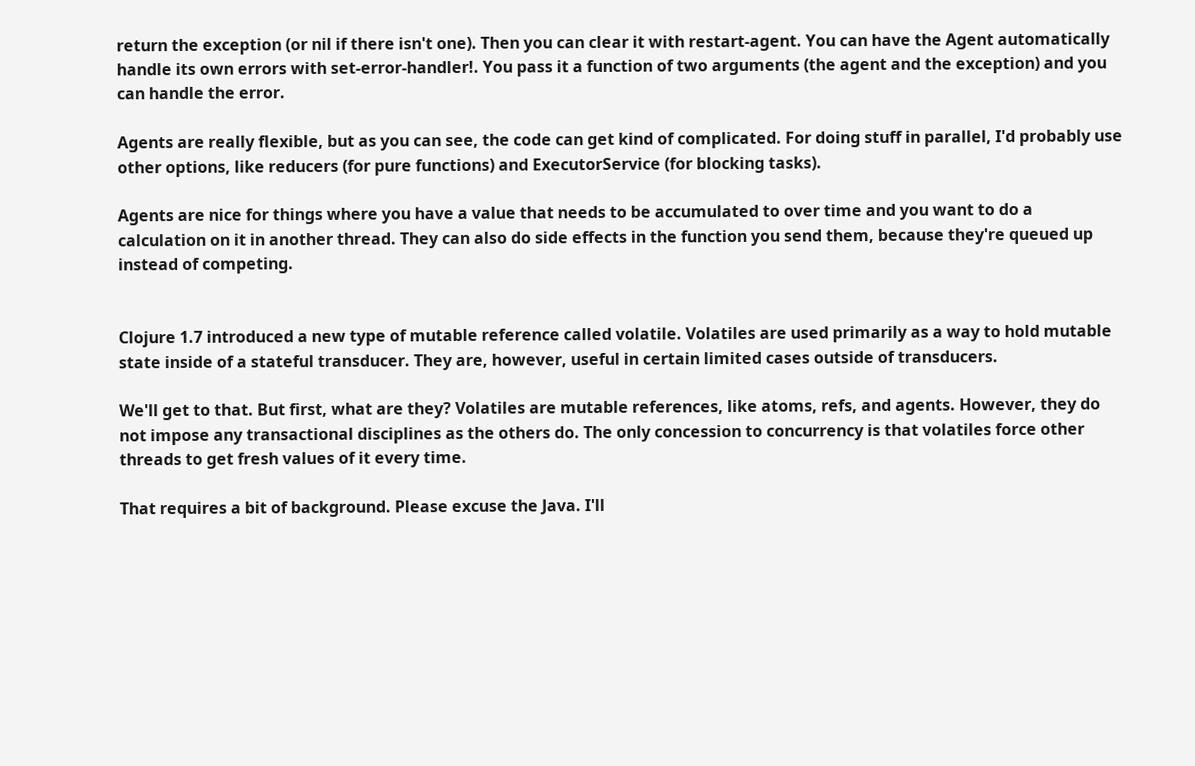return the exception (or nil if there isn't one). Then you can clear it with restart-agent. You can have the Agent automatically handle its own errors with set-error-handler!. You pass it a function of two arguments (the agent and the exception) and you can handle the error.

Agents are really flexible, but as you can see, the code can get kind of complicated. For doing stuff in parallel, I'd probably use other options, like reducers (for pure functions) and ExecutorService (for blocking tasks).

Agents are nice for things where you have a value that needs to be accumulated to over time and you want to do a calculation on it in another thread. They can also do side effects in the function you send them, because they're queued up instead of competing.


Clojure 1.7 introduced a new type of mutable reference called volatile. Volatiles are used primarily as a way to hold mutable state inside of a stateful transducer. They are, however, useful in certain limited cases outside of transducers.

We'll get to that. But first, what are they? Volatiles are mutable references, like atoms, refs, and agents. However, they do not impose any transactional disciplines as the others do. The only concession to concurrency is that volatiles force other threads to get fresh values of it every time.

That requires a bit of background. Please excuse the Java. I'll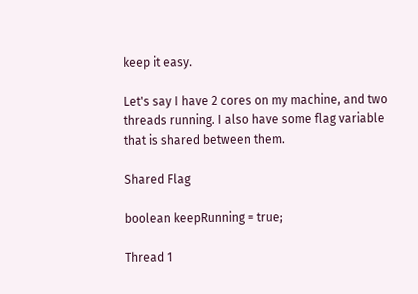keep it easy.

Let's say I have 2 cores on my machine, and two threads running. I also have some flag variable that is shared between them.

Shared Flag

boolean keepRunning = true;

Thread 1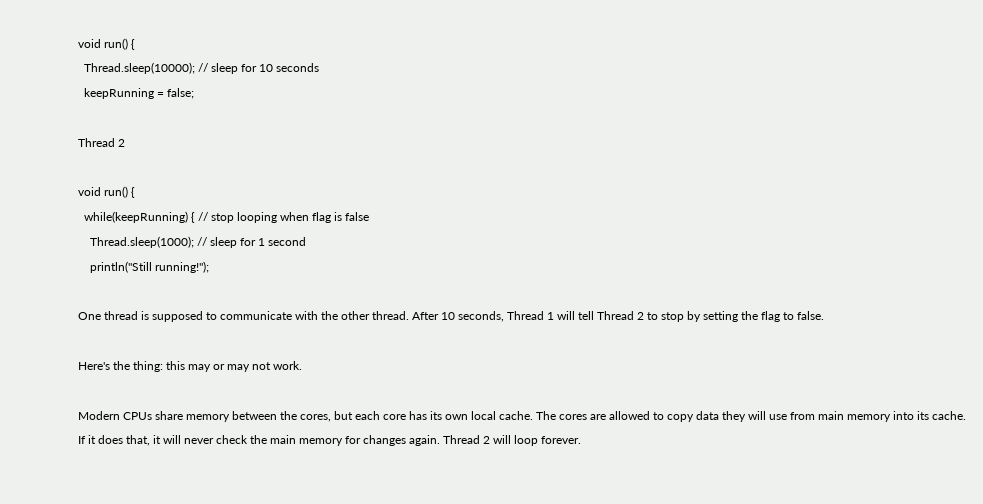void run() {
  Thread.sleep(10000); // sleep for 10 seconds
  keepRunning = false;

Thread 2

void run() {
  while(keepRunning) { // stop looping when flag is false
    Thread.sleep(1000); // sleep for 1 second
    println("Still running!");

One thread is supposed to communicate with the other thread. After 10 seconds, Thread 1 will tell Thread 2 to stop by setting the flag to false.

Here's the thing: this may or may not work.

Modern CPUs share memory between the cores, but each core has its own local cache. The cores are allowed to copy data they will use from main memory into its cache. If it does that, it will never check the main memory for changes again. Thread 2 will loop forever.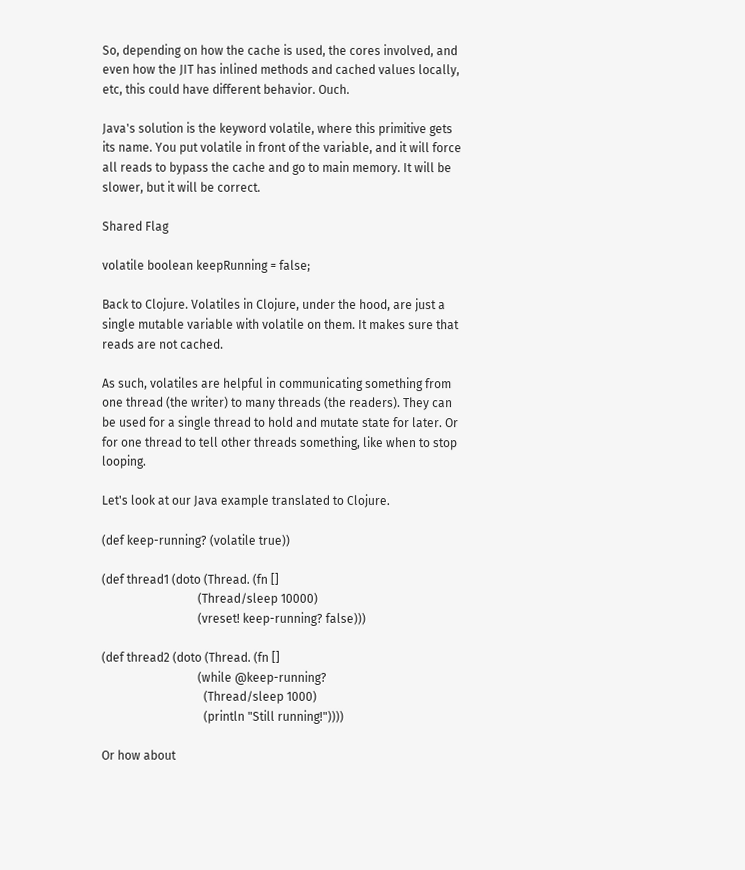So, depending on how the cache is used, the cores involved, and even how the JIT has inlined methods and cached values locally, etc, this could have different behavior. Ouch.

Java's solution is the keyword volatile, where this primitive gets its name. You put volatile in front of the variable, and it will force all reads to bypass the cache and go to main memory. It will be slower, but it will be correct.

Shared Flag

volatile boolean keepRunning = false;

Back to Clojure. Volatiles in Clojure, under the hood, are just a single mutable variable with volatile on them. It makes sure that reads are not cached.

As such, volatiles are helpful in communicating something from one thread (the writer) to many threads (the readers). They can be used for a single thread to hold and mutate state for later. Or for one thread to tell other threads something, like when to stop looping.

Let's look at our Java example translated to Clojure.

(def keep-running? (volatile true))

(def thread1 (doto (Thread. (fn []
                                (Thread/sleep 10000)
                                (vreset! keep-running? false)))

(def thread2 (doto (Thread. (fn []
                                (while @keep-running?
                                  (Thread/sleep 1000)
                                  (println "Still running!"))))

Or how about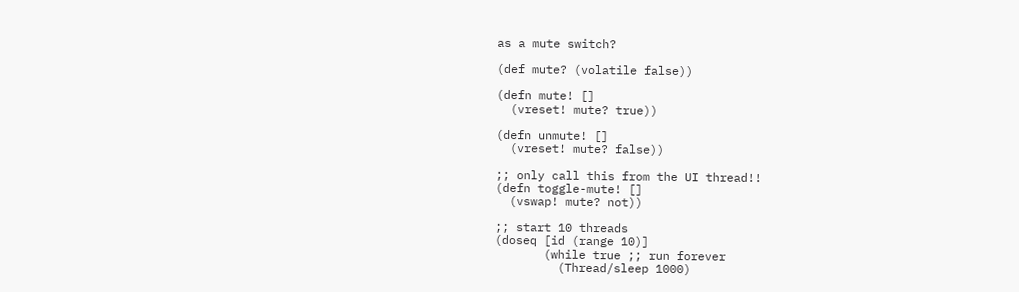as a mute switch?

(def mute? (volatile false))

(defn mute! []
  (vreset! mute? true))

(defn unmute! []
  (vreset! mute? false))

;; only call this from the UI thread!!
(defn toggle-mute! []
  (vswap! mute? not))

;; start 10 threads
(doseq [id (range 10)]
       (while true ;; run forever
         (Thread/sleep 1000)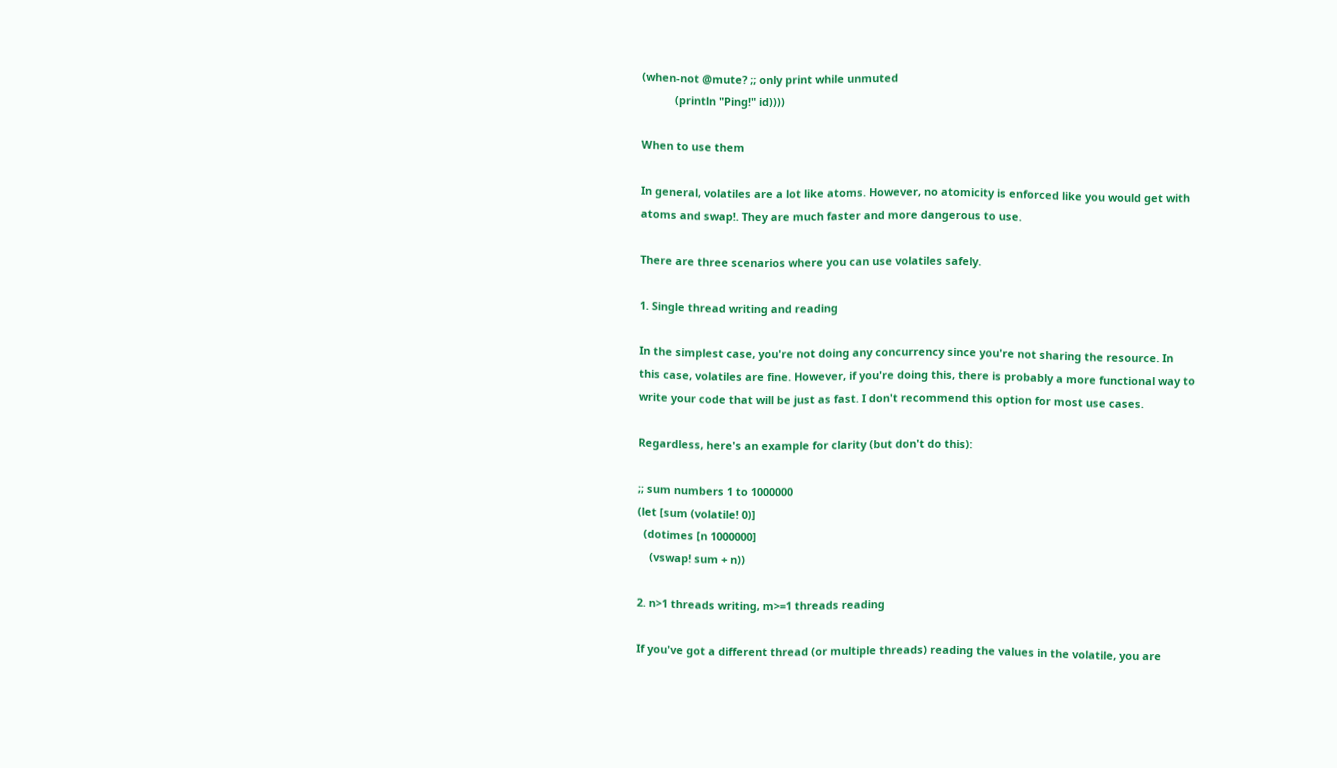(when-not @mute? ;; only print while unmuted
           (println "Ping!" id))))

When to use them

In general, volatiles are a lot like atoms. However, no atomicity is enforced like you would get with atoms and swap!. They are much faster and more dangerous to use.

There are three scenarios where you can use volatiles safely.

1. Single thread writing and reading

In the simplest case, you're not doing any concurrency since you're not sharing the resource. In this case, volatiles are fine. However, if you're doing this, there is probably a more functional way to write your code that will be just as fast. I don't recommend this option for most use cases.

Regardless, here's an example for clarity (but don't do this):

;; sum numbers 1 to 1000000
(let [sum (volatile! 0)]
  (dotimes [n 1000000]
    (vswap! sum + n))

2. n>1 threads writing, m>=1 threads reading

If you've got a different thread (or multiple threads) reading the values in the volatile, you are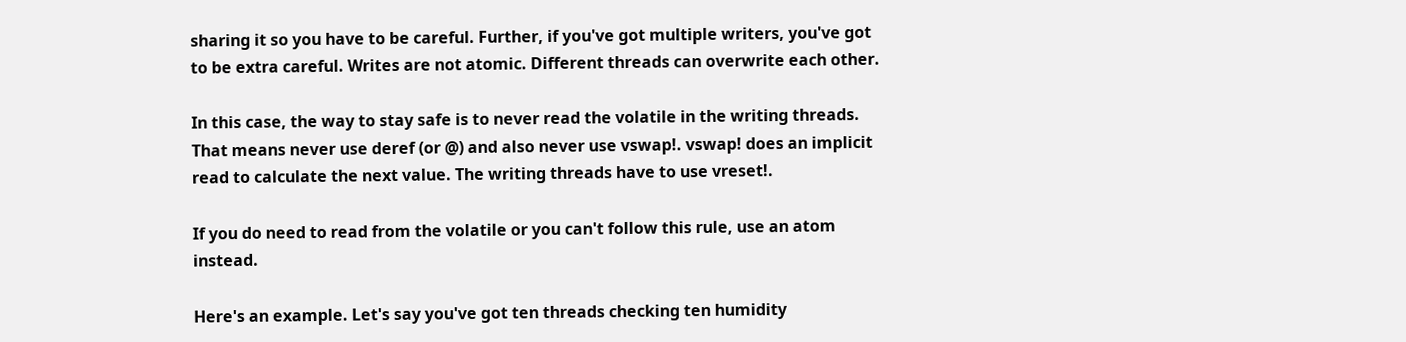sharing it so you have to be careful. Further, if you've got multiple writers, you've got to be extra careful. Writes are not atomic. Different threads can overwrite each other.

In this case, the way to stay safe is to never read the volatile in the writing threads. That means never use deref (or @) and also never use vswap!. vswap! does an implicit read to calculate the next value. The writing threads have to use vreset!.

If you do need to read from the volatile or you can't follow this rule, use an atom instead.

Here's an example. Let's say you've got ten threads checking ten humidity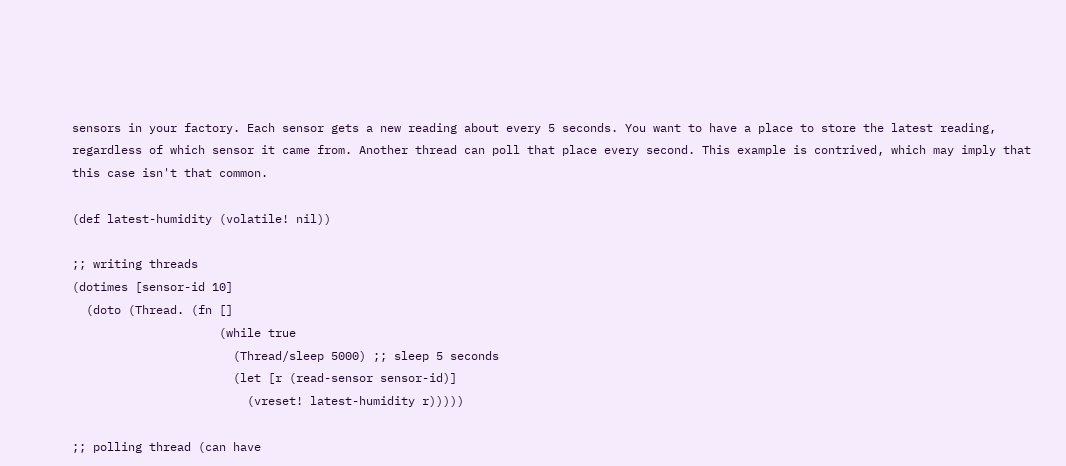sensors in your factory. Each sensor gets a new reading about every 5 seconds. You want to have a place to store the latest reading, regardless of which sensor it came from. Another thread can poll that place every second. This example is contrived, which may imply that this case isn't that common.

(def latest-humidity (volatile! nil))

;; writing threads
(dotimes [sensor-id 10]
  (doto (Thread. (fn []
                     (while true
                       (Thread/sleep 5000) ;; sleep 5 seconds
                       (let [r (read-sensor sensor-id)]
                         (vreset! latest-humidity r)))))

;; polling thread (can have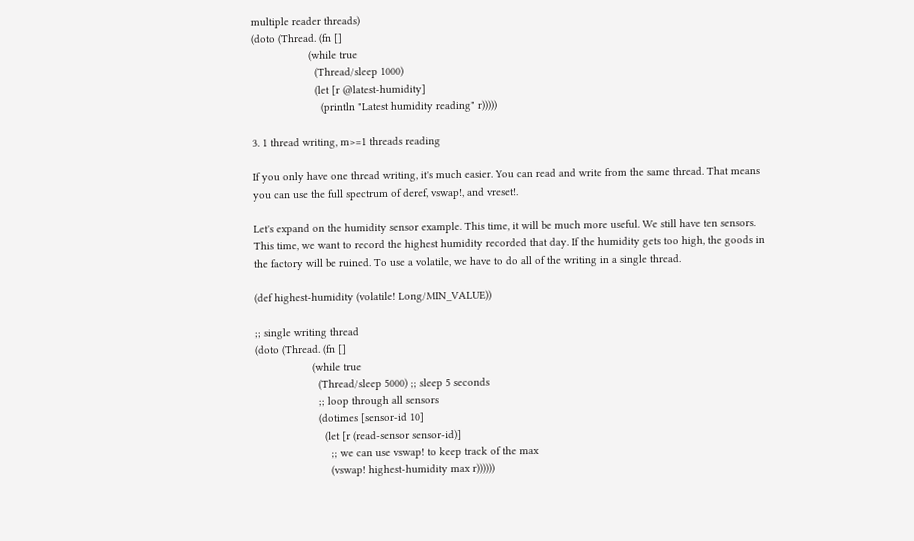multiple reader threads)
(doto (Thread. (fn []
                   (while true
                     (Thread/sleep 1000)
                     (let [r @latest-humidity]
                       (println "Latest humidity reading" r)))))

3. 1 thread writing, m>=1 threads reading

If you only have one thread writing, it's much easier. You can read and write from the same thread. That means you can use the full spectrum of deref, vswap!, and vreset!.

Let's expand on the humidity sensor example. This time, it will be much more useful. We still have ten sensors. This time, we want to record the highest humidity recorded that day. If the humidity gets too high, the goods in the factory will be ruined. To use a volatile, we have to do all of the writing in a single thread.

(def highest-humidity (volatile! Long/MIN_VALUE))

;; single writing thread
(doto (Thread. (fn []
                   (while true
                     (Thread/sleep 5000) ;; sleep 5 seconds
                     ;; loop through all sensors
                     (dotimes [sensor-id 10]
                       (let [r (read-sensor sensor-id)]
                         ;; we can use vswap! to keep track of the max
                         (vswap! highest-humidity max r))))))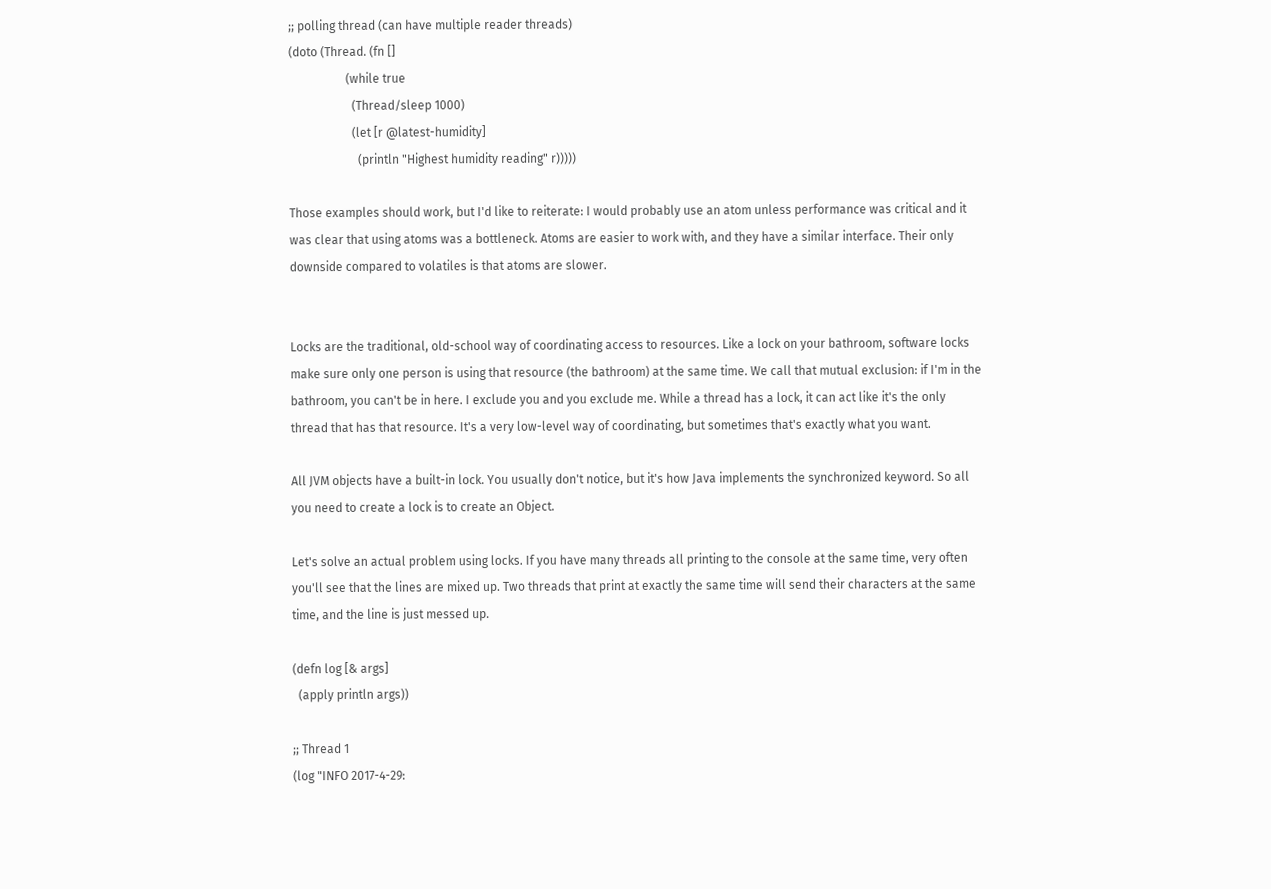;; polling thread (can have multiple reader threads)
(doto (Thread. (fn []
                   (while true
                     (Thread/sleep 1000)
                     (let [r @latest-humidity]
                       (println "Highest humidity reading" r)))))

Those examples should work, but I'd like to reiterate: I would probably use an atom unless performance was critical and it was clear that using atoms was a bottleneck. Atoms are easier to work with, and they have a similar interface. Their only downside compared to volatiles is that atoms are slower.


Locks are the traditional, old-school way of coordinating access to resources. Like a lock on your bathroom, software locks make sure only one person is using that resource (the bathroom) at the same time. We call that mutual exclusion: if I'm in the bathroom, you can't be in here. I exclude you and you exclude me. While a thread has a lock, it can act like it's the only thread that has that resource. It's a very low-level way of coordinating, but sometimes that's exactly what you want.

All JVM objects have a built-in lock. You usually don't notice, but it's how Java implements the synchronized keyword. So all you need to create a lock is to create an Object.

Let's solve an actual problem using locks. If you have many threads all printing to the console at the same time, very often you'll see that the lines are mixed up. Two threads that print at exactly the same time will send their characters at the same time, and the line is just messed up.

(defn log [& args]
  (apply println args))

;; Thread 1
(log "INFO 2017-4-29: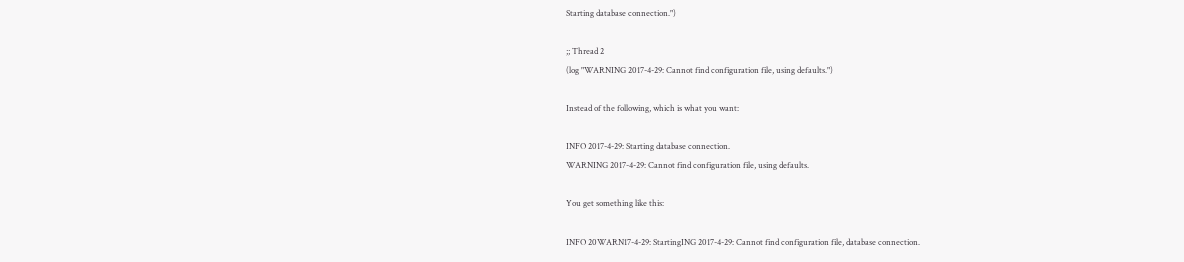Starting database connection.")

;; Thread 2
(log "WARNING 2017-4-29: Cannot find configuration file, using defaults.")

Instead of the following, which is what you want:

INFO 2017-4-29: Starting database connection.
WARNING 2017-4-29: Cannot find configuration file, using defaults.

You get something like this:

INFO 20WARN17-4-29: StartingING 2017-4-29: Cannot find configuration file, database connection.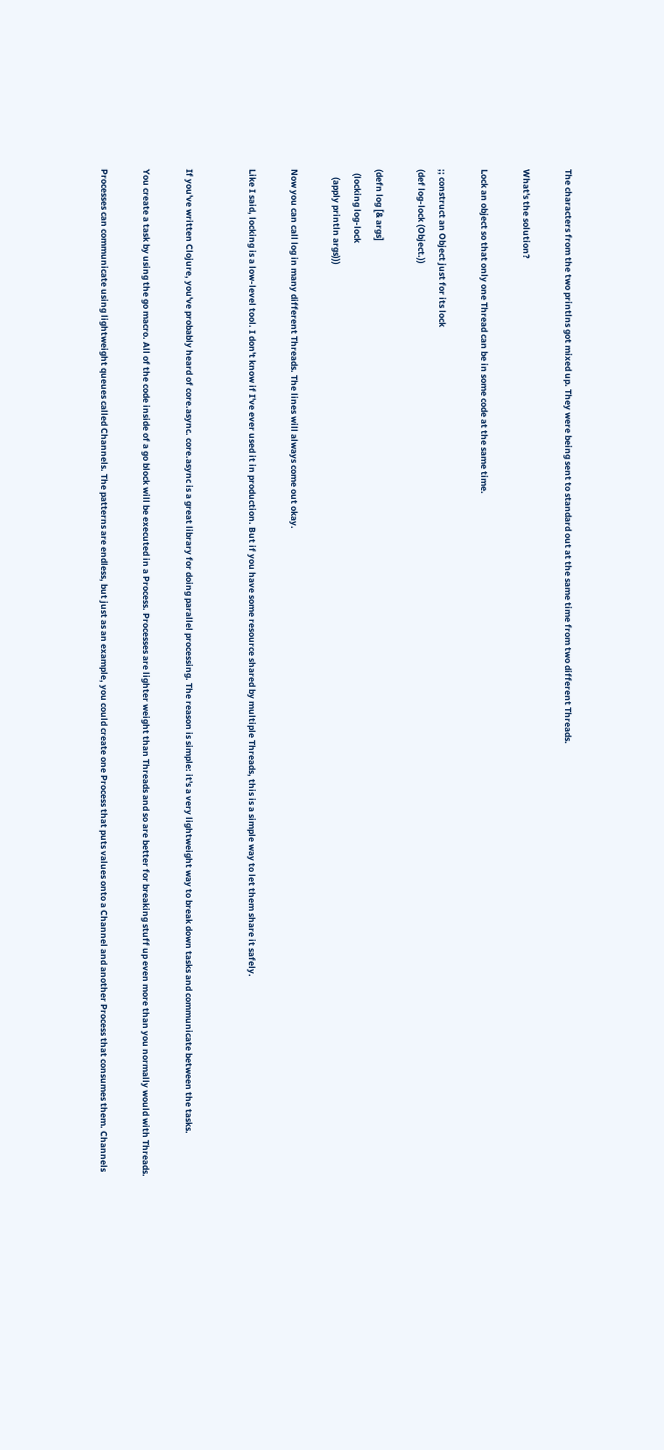The characters from the two printlns got mixed up. They were being sent to standard out at the same time from two different Threads.

What's the solution?

Lock an object so that only one Thread can be in some code at the same time.

;; construct an Object just for its lock
(def log-lock (Object.))

(defn log [& args]
  (locking log-lock
    (apply println args)))

Now you can call log in many different Threads. The lines will always come out okay.

Like I said, locking is a low-level tool. I don't know if I've ever used it in production. But if you have some resource shared by multiple Threads, this is a simple way to let them share it safely.


If you've written Clojure, you've probably heard of core.async. core.async is a great library for doing parallel processing. The reason is simple: it's a very lightweight way to break down tasks and communicate between the tasks.

You create a task by using the go macro. All of the code inside of a go block will be executed in a Process. Processes are lighter weight than Threads and so are better for breaking stuff up even more than you normally would with Threads.

Processes can communicate using lightweight queues called Channels. The patterns are endless, but just as an example, you could create one Process that puts values onto a Channel and another Process that consumes them. Channels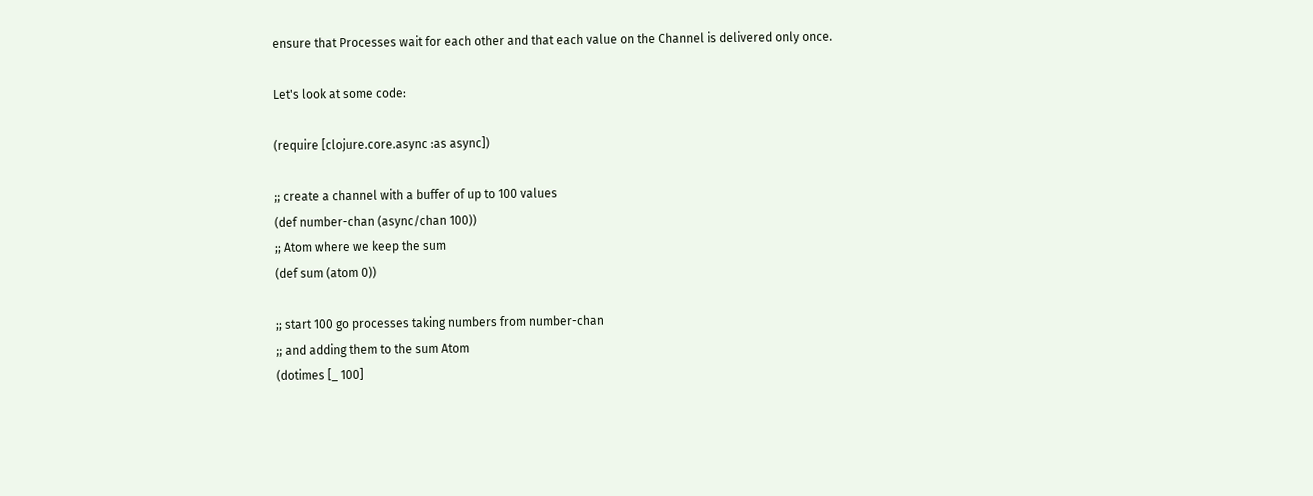ensure that Processes wait for each other and that each value on the Channel is delivered only once.

Let's look at some code:

(require [clojure.core.async :as async])

;; create a channel with a buffer of up to 100 values
(def number-chan (async/chan 100))
;; Atom where we keep the sum
(def sum (atom 0))

;; start 100 go processes taking numbers from number-chan
;; and adding them to the sum Atom
(dotimes [_ 100]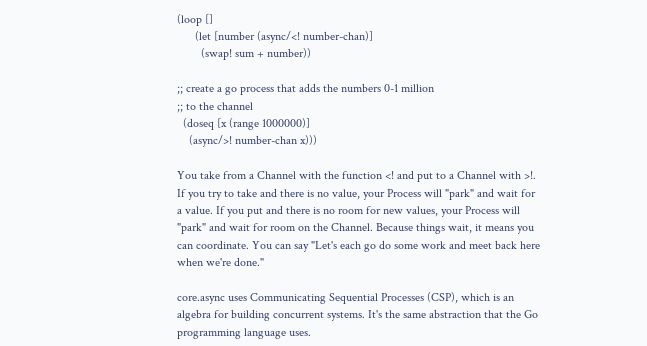(loop []
      (let [number (async/<! number-chan)]
        (swap! sum + number))

;; create a go process that adds the numbers 0-1 million
;; to the channel
  (doseq [x (range 1000000)]
    (async/>! number-chan x)))

You take from a Channel with the function <! and put to a Channel with >!. If you try to take and there is no value, your Process will "park" and wait for a value. If you put and there is no room for new values, your Process will "park" and wait for room on the Channel. Because things wait, it means you can coordinate. You can say "Let's each go do some work and meet back here when we're done."

core.async uses Communicating Sequential Processes (CSP), which is an algebra for building concurrent systems. It's the same abstraction that the Go programming language uses.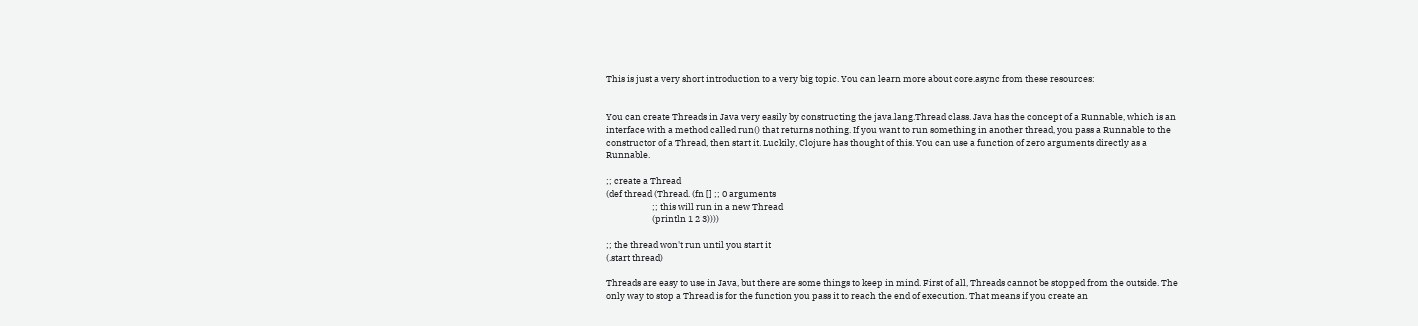This is just a very short introduction to a very big topic. You can learn more about core.async from these resources:


You can create Threads in Java very easily by constructing the java.lang.Thread class. Java has the concept of a Runnable, which is an interface with a method called run() that returns nothing. If you want to run something in another thread, you pass a Runnable to the constructor of a Thread, then start it. Luckily, Clojure has thought of this. You can use a function of zero arguments directly as a Runnable.

;; create a Thread
(def thread (Thread. (fn [] ;; 0 arguments
                       ;; this will run in a new Thread
                       (println 1 2 3))))

;; the thread won't run until you start it
(.start thread)

Threads are easy to use in Java, but there are some things to keep in mind. First of all, Threads cannot be stopped from the outside. The only way to stop a Thread is for the function you pass it to reach the end of execution. That means if you create an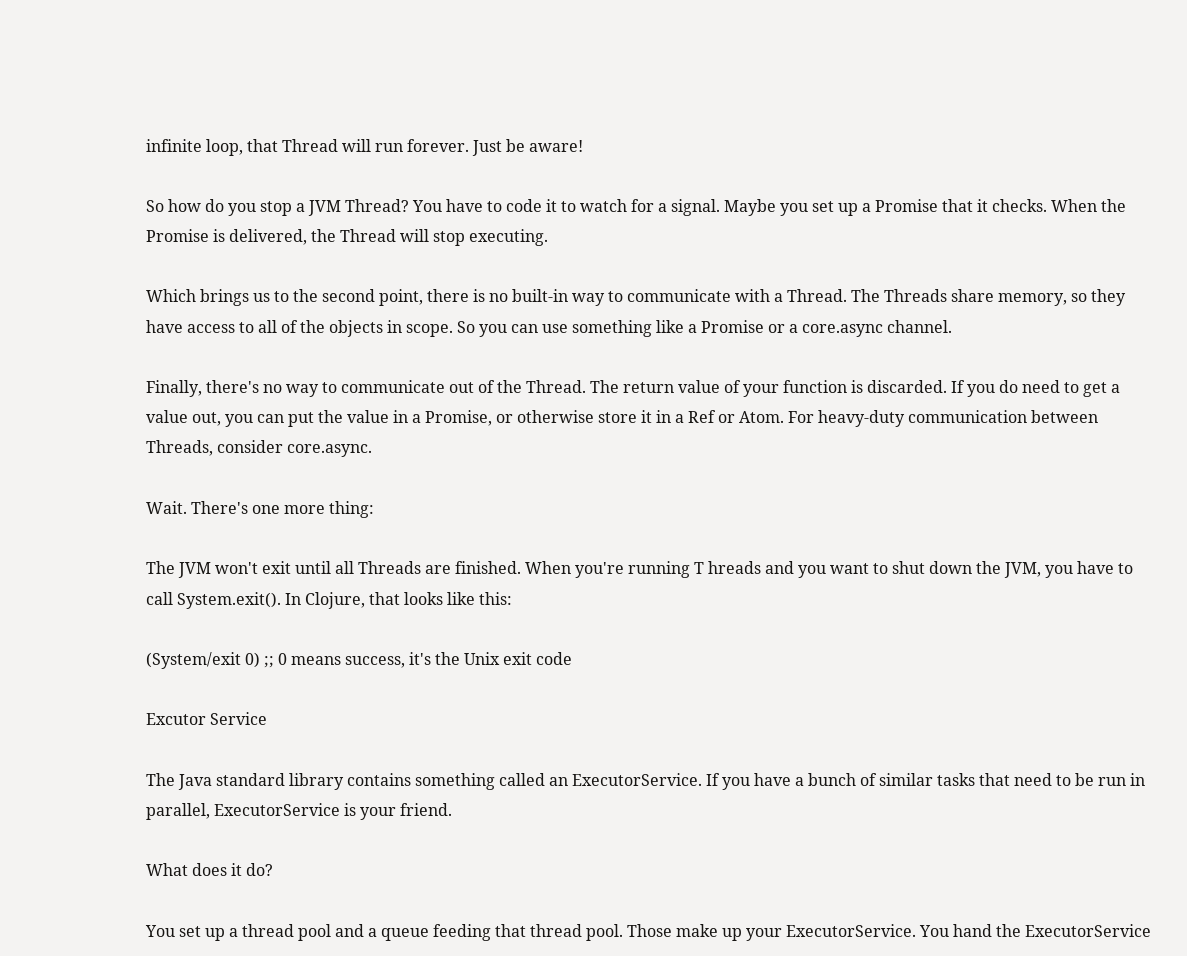infinite loop, that Thread will run forever. Just be aware!

So how do you stop a JVM Thread? You have to code it to watch for a signal. Maybe you set up a Promise that it checks. When the Promise is delivered, the Thread will stop executing.

Which brings us to the second point, there is no built-in way to communicate with a Thread. The Threads share memory, so they have access to all of the objects in scope. So you can use something like a Promise or a core.async channel.

Finally, there's no way to communicate out of the Thread. The return value of your function is discarded. If you do need to get a value out, you can put the value in a Promise, or otherwise store it in a Ref or Atom. For heavy-duty communication between Threads, consider core.async.

Wait. There's one more thing:

The JVM won't exit until all Threads are finished. When you're running T hreads and you want to shut down the JVM, you have to call System.exit(). In Clojure, that looks like this:

(System/exit 0) ;; 0 means success, it's the Unix exit code

Excutor Service

The Java standard library contains something called an ExecutorService. If you have a bunch of similar tasks that need to be run in parallel, ExecutorService is your friend.

What does it do?

You set up a thread pool and a queue feeding that thread pool. Those make up your ExecutorService. You hand the ExecutorService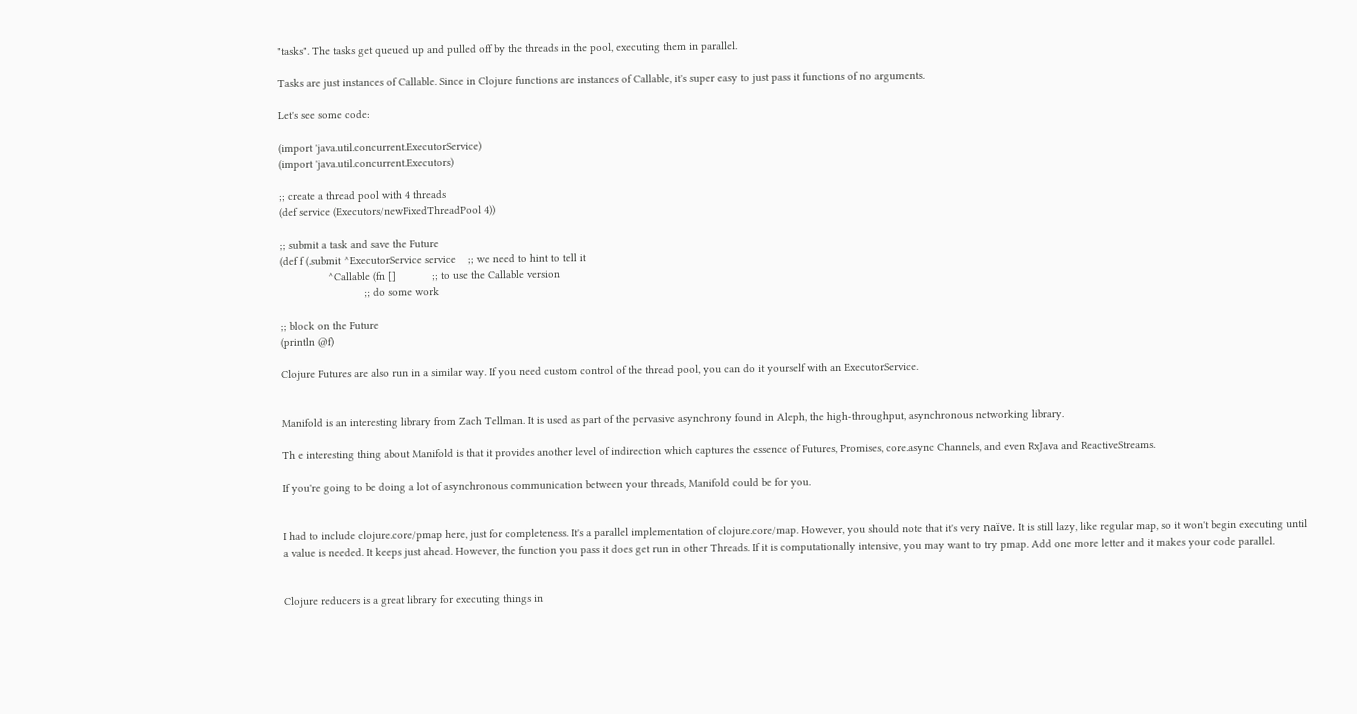"tasks". The tasks get queued up and pulled off by the threads in the pool, executing them in parallel.

Tasks are just instances of Callable. Since in Clojure functions are instances of Callable, it's super easy to just pass it functions of no arguments.

Let's see some code:

(import 'java.util.concurrent.ExecutorService)
(import 'java.util.concurrent.Executors)

;; create a thread pool with 4 threads
(def service (Executors/newFixedThreadPool 4))

;; submit a task and save the Future
(def f (.submit ^ExecutorService service    ;; we need to hint to tell it
                ^Callable (fn []            ;; to use the Callable version
                            ;; do some work

;; block on the Future
(println @f)

Clojure Futures are also run in a similar way. If you need custom control of the thread pool, you can do it yourself with an ExecutorService.


Manifold is an interesting library from Zach Tellman. It is used as part of the pervasive asynchrony found in Aleph, the high-throughput, asynchronous networking library.

Th e interesting thing about Manifold is that it provides another level of indirection which captures the essence of Futures, Promises, core.async Channels, and even RxJava and ReactiveStreams.

If you're going to be doing a lot of asynchronous communication between your threads, Manifold could be for you.


I had to include clojure.core/pmap here, just for completeness. It's a parallel implementation of clojure.core/map. However, you should note that it's very naïve. It is still lazy, like regular map, so it won't begin executing until a value is needed. It keeps just ahead. However, the function you pass it does get run in other Threads. If it is computationally intensive, you may want to try pmap. Add one more letter and it makes your code parallel.


Clojure reducers is a great library for executing things in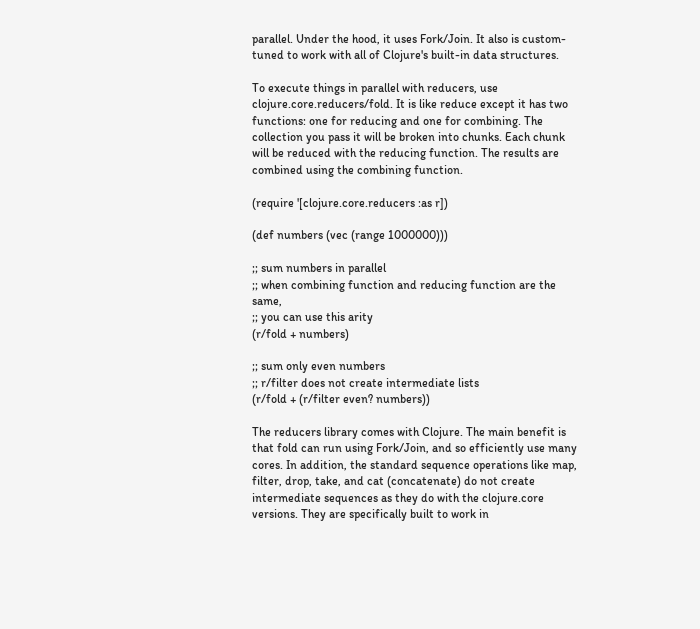parallel. Under the hood, it uses Fork/Join. It also is custom-tuned to work with all of Clojure's built-in data structures.

To execute things in parallel with reducers, use clojure.core.reducers/fold. It is like reduce except it has two functions: one for reducing and one for combining. The collection you pass it will be broken into chunks. Each chunk will be reduced with the reducing function. The results are combined using the combining function.

(require '[clojure.core.reducers :as r])

(def numbers (vec (range 1000000)))

;; sum numbers in parallel
;; when combining function and reducing function are the same,
;; you can use this arity
(r/fold + numbers)

;; sum only even numbers
;; r/filter does not create intermediate lists
(r/fold + (r/filter even? numbers))

The reducers library comes with Clojure. The main benefit is that fold can run using Fork/Join, and so efficiently use many cores. In addition, the standard sequence operations like map, filter, drop, take, and cat (concatenate) do not create intermediate sequences as they do with the clojure.core versions. They are specifically built to work in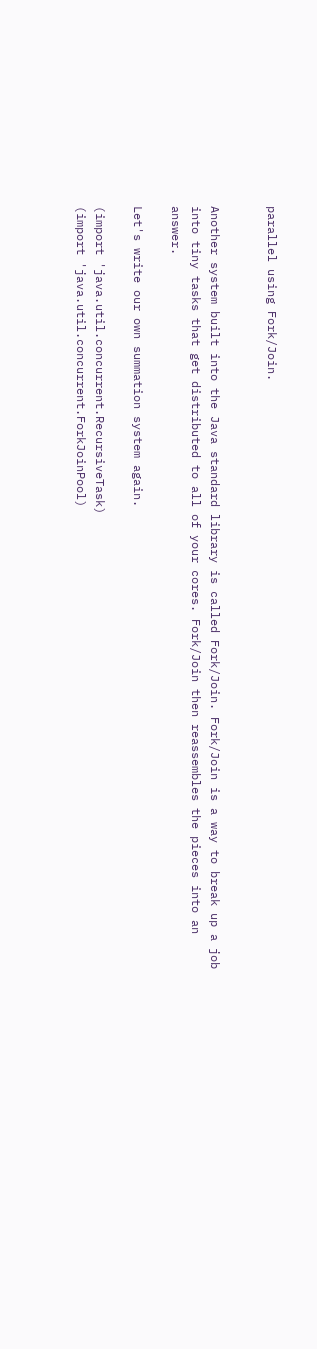parallel using Fork/Join.


Another system built into the Java standard library is called Fork/Join. Fork/Join is a way to break up a job into tiny tasks that get distributed to all of your cores. Fork/Join then reassembles the pieces into an answer.

Let's write our own summation system again.

(import 'java.util.concurrent.RecursiveTask)
(import 'java.util.concurrent.ForkJoinPool)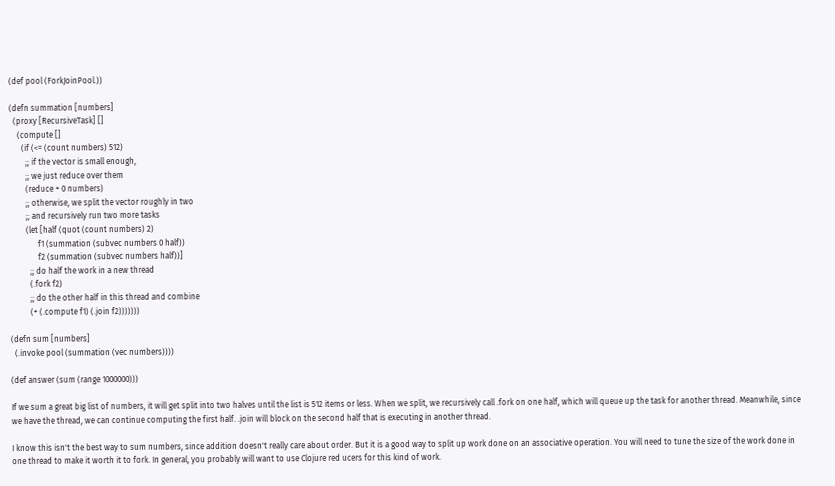(def pool (ForkJoinPool.))

(defn summation [numbers]
  (proxy [RecursiveTask] []
    (compute []
      (if (<= (count numbers) 512)
        ;; if the vector is small enough,
        ;; we just reduce over them
        (reduce + 0 numbers)
        ;; otherwise, we split the vector roughly in two
        ;; and recursively run two more tasks
        (let [half (quot (count numbers) 2)
              f1 (summation (subvec numbers 0 half))
              f2 (summation (subvec numbers half))]
          ;; do half the work in a new thread
          (.fork f2)
          ;; do the other half in this thread and combine
          (+ (.compute f1) (.join f2)))))))

(defn sum [numbers]
  (.invoke pool (summation (vec numbers))))

(def answer (sum (range 1000000)))

If we sum a great big list of numbers, it will get split into two halves until the list is 512 items or less. When we split, we recursively call .fork on one half, which will queue up the task for another thread. Meanwhile, since we have the thread, we can continue computing the first half. .join will block on the second half that is executing in another thread.

I know this isn't the best way to sum numbers, since addition doesn't really care about order. But it is a good way to split up work done on an associative operation. You will need to tune the size of the work done in one thread to make it worth it to fork. In general, you probably will want to use Clojure red ucers for this kind of work.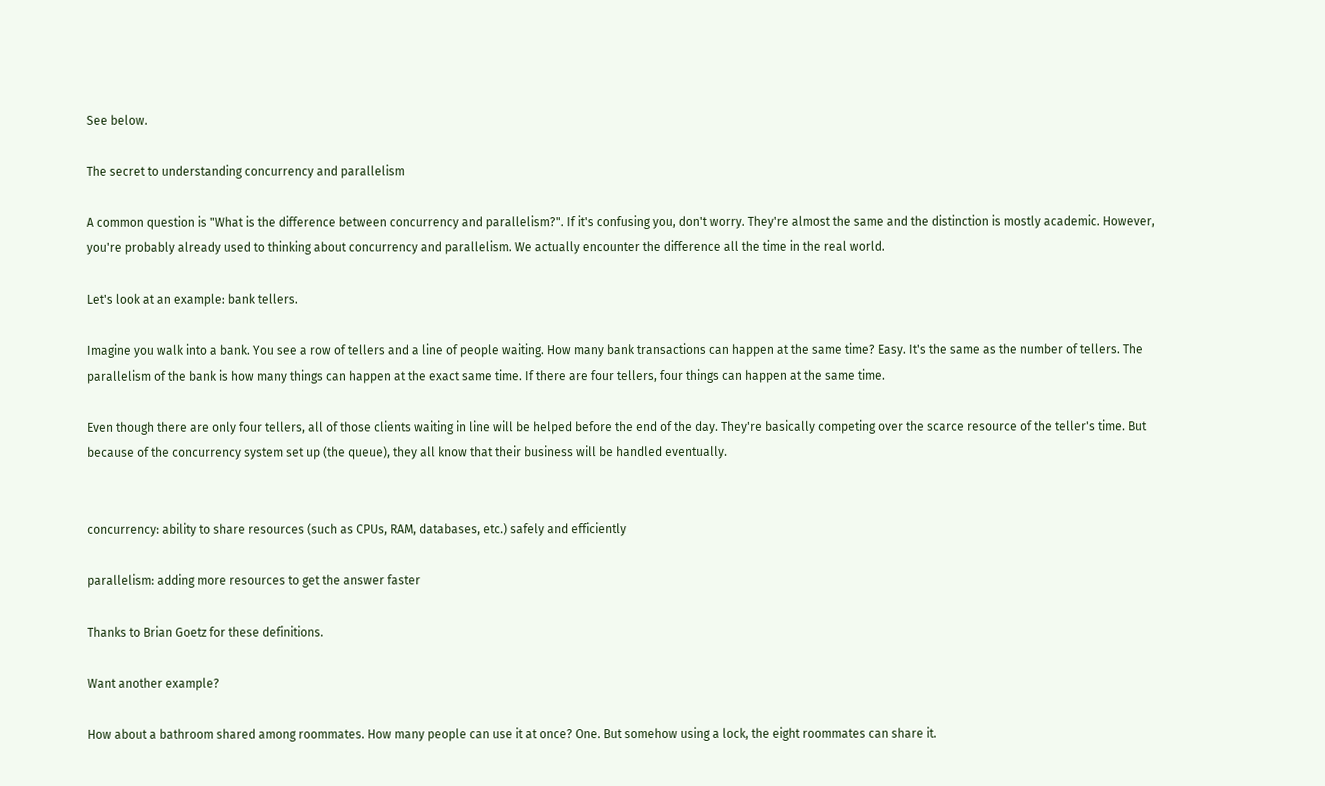See below.

The secret to understanding concurrency and parallelism

A common question is "What is the difference between concurrency and parallelism?". If it's confusing you, don't worry. They're almost the same and the distinction is mostly academic. However, you're probably already used to thinking about concurrency and parallelism. We actually encounter the difference all the time in the real world.

Let's look at an example: bank tellers.

Imagine you walk into a bank. You see a row of tellers and a line of people waiting. How many bank transactions can happen at the same time? Easy. It's the same as the number of tellers. The parallelism of the bank is how many things can happen at the exact same time. If there are four tellers, four things can happen at the same time.

Even though there are only four tellers, all of those clients waiting in line will be helped before the end of the day. They're basically competing over the scarce resource of the teller's time. But because of the concurrency system set up (the queue), they all know that their business will be handled eventually.


concurrency: ability to share resources (such as CPUs, RAM, databases, etc.) safely and efficiently

parallelism: adding more resources to get the answer faster

Thanks to Brian Goetz for these definitions.

Want another example?

How about a bathroom shared among roommates. How many people can use it at once? One. But somehow using a lock, the eight roommates can share it.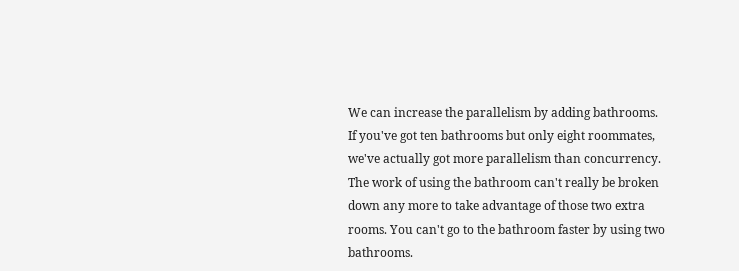We can increase the parallelism by adding bathrooms. If you've got ten bathrooms but only eight roommates, we've actually got more parallelism than concurrency. The work of using the bathroom can't really be broken down any more to take advantage of those two extra rooms. You can't go to the bathroom faster by using two bathrooms.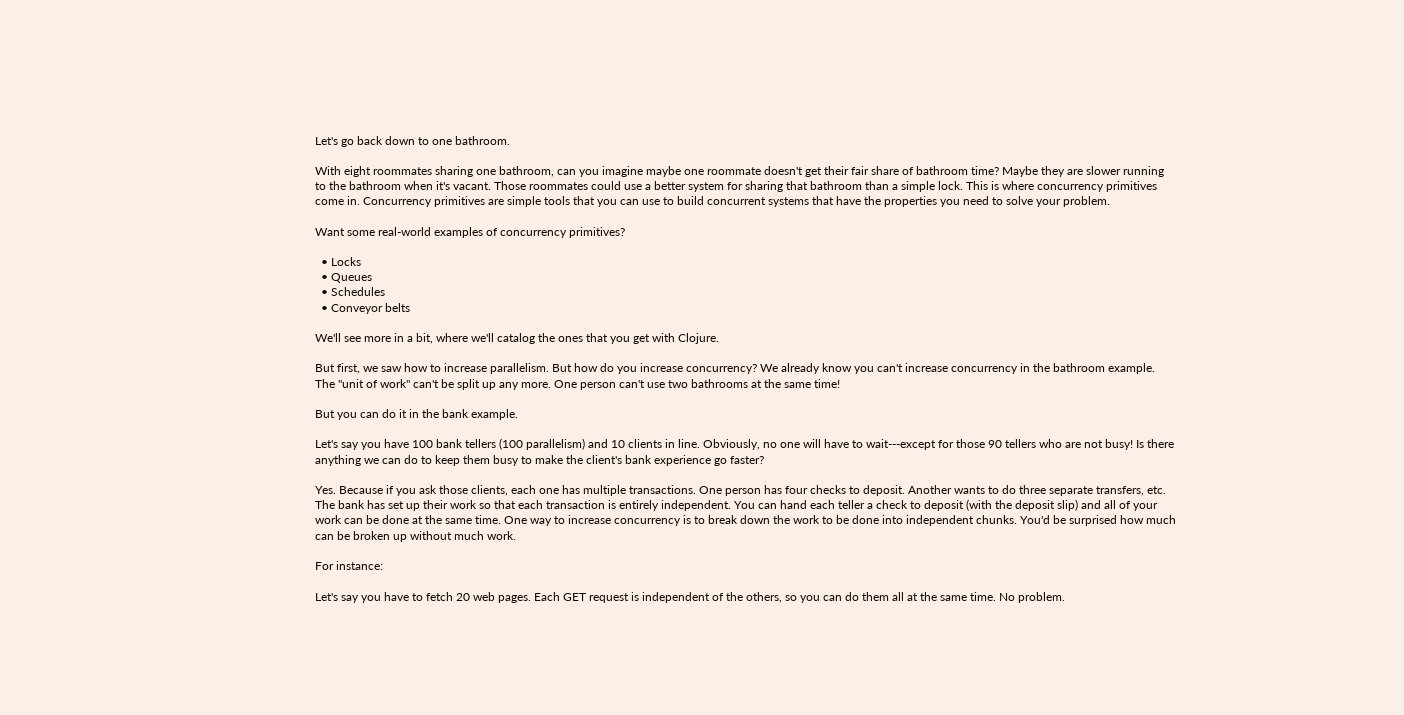Let's go back down to one bathroom.

With eight roommates sharing one bathroom, can you imagine maybe one roommate doesn't get their fair share of bathroom time? Maybe they are slower running to the bathroom when it's vacant. Those roommates could use a better system for sharing that bathroom than a simple lock. This is where concurrency primitives come in. Concurrency primitives are simple tools that you can use to build concurrent systems that have the properties you need to solve your problem.

Want some real-world examples of concurrency primitives?

  • Locks
  • Queues
  • Schedules
  • Conveyor belts

We'll see more in a bit, where we'll catalog the ones that you get with Clojure.

But first, we saw how to increase parallelism. But how do you increase concurrency? We already know you can't increase concurrency in the bathroom example. The "unit of work" can't be split up any more. One person can't use two bathrooms at the same time!

But you can do it in the bank example.

Let's say you have 100 bank tellers (100 parallelism) and 10 clients in line. Obviously, no one will have to wait---except for those 90 tellers who are not busy! Is there anything we can do to keep them busy to make the client's bank experience go faster?

Yes. Because if you ask those clients, each one has multiple transactions. One person has four checks to deposit. Another wants to do three separate transfers, etc. The bank has set up their work so that each transaction is entirely independent. You can hand each teller a check to deposit (with the deposit slip) and all of your work can be done at the same time. One way to increase concurrency is to break down the work to be done into independent chunks. You'd be surprised how much can be broken up without much work.

For instance:

Let's say you have to fetch 20 web pages. Each GET request is independent of the others, so you can do them all at the same time. No problem.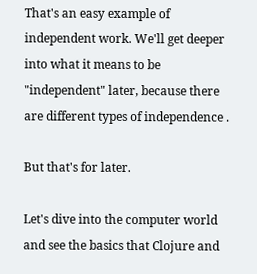That's an easy example of independent work. We'll get deeper into what it means to be "independent" later, because there are different types of independence .

But that's for later.

Let's dive into the computer world and see the basics that Clojure and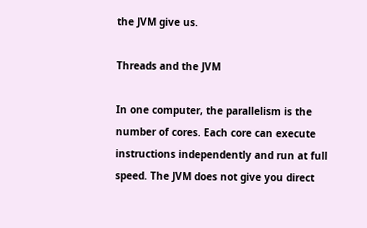the JVM give us.

Threads and the JVM

In one computer, the parallelism is the number of cores. Each core can execute instructions independently and run at full speed. The JVM does not give you direct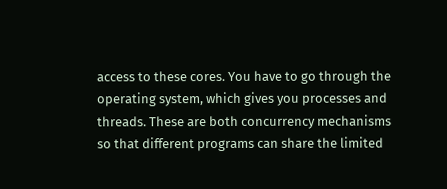access to these cores. You have to go through the operating system, which gives you processes and threads. These are both concurrency mechanisms so that different programs can share the limited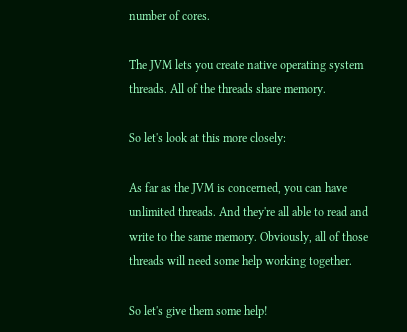number of cores.

The JVM lets you create native operating system threads. All of the threads share memory.

So let's look at this more closely:

As far as the JVM is concerned, you can have unlimited threads. And they're all able to read and write to the same memory. Obviously, all of those threads will need some help working together.

So let's give them some help!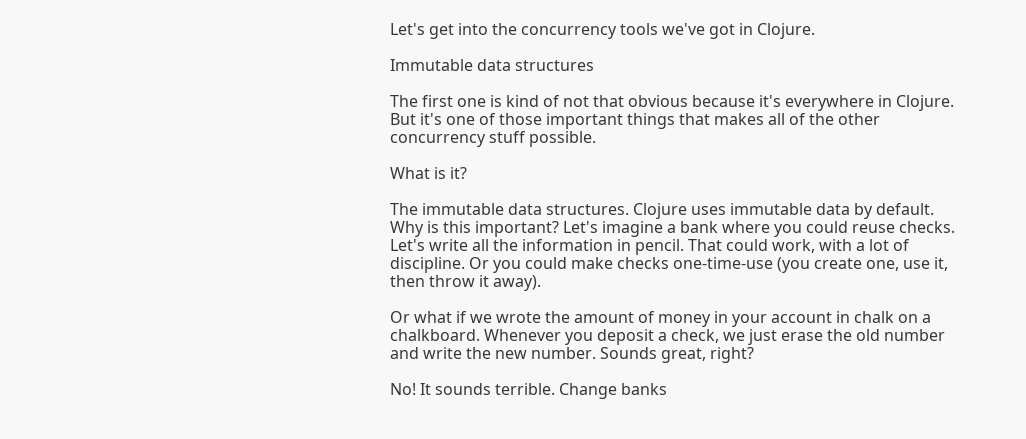Let's get into the concurrency tools we've got in Clojure.

Immutable data structures

The first one is kind of not that obvious because it's everywhere in Clojure. But it's one of those important things that makes all of the other concurrency stuff possible.

What is it?

The immutable data structures. Clojure uses immutable data by default. Why is this important? Let's imagine a bank where you could reuse checks. Let's write all the information in pencil. That could work, with a lot of discipline. Or you could make checks one-time-use (you create one, use it, then throw it away).

Or what if we wrote the amount of money in your account in chalk on a chalkboard. Whenever you deposit a check, we just erase the old number and write the new number. Sounds great, right?

No! It sounds terrible. Change banks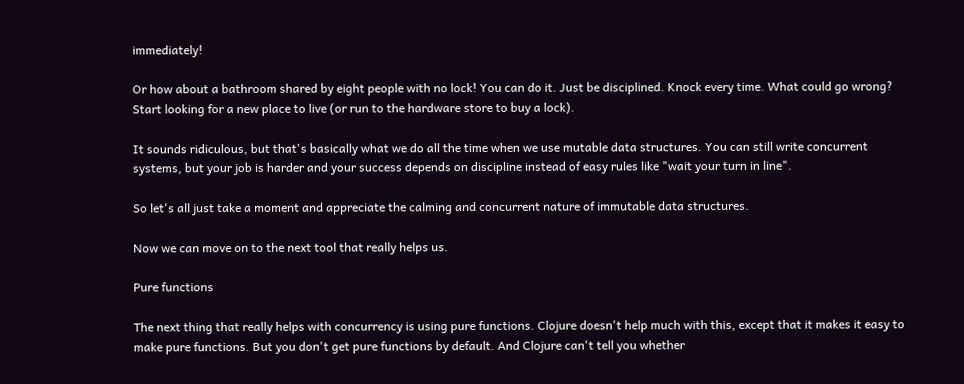immediately!

Or how about a bathroom shared by eight people with no lock! You can do it. Just be disciplined. Knock every time. What could go wrong? Start looking for a new place to live (or run to the hardware store to buy a lock).

It sounds ridiculous, but that's basically what we do all the time when we use mutable data structures. You can still write concurrent systems, but your job is harder and your success depends on discipline instead of easy rules like "wait your turn in line".

So let's all just take a moment and appreciate the calming and concurrent nature of immutable data structures.

Now we can move on to the next tool that really helps us.

Pure functions

The next thing that really helps with concurrency is using pure functions. Clojure doesn't help much with this, except that it makes it easy to make pure functions. But you don't get pure functions by default. And Clojure can't tell you whether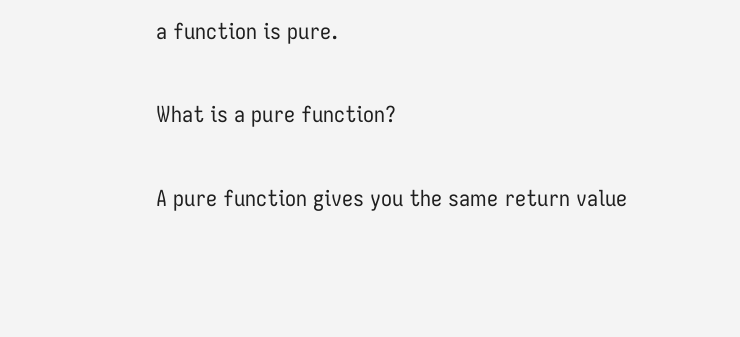a function is pure.

What is a pure function?

A pure function gives you the same return value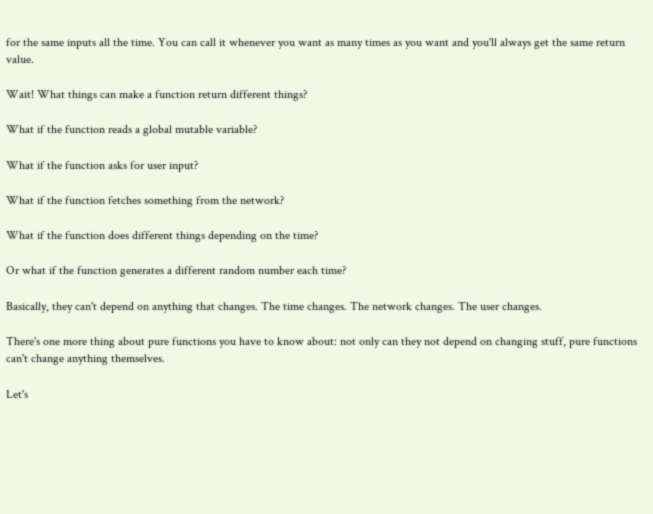for the same inputs all the time. You can call it whenever you want as many times as you want and you'll always get the same return value.

Wait! What things can make a function return different things?

What if the function reads a global mutable variable?

What if the function asks for user input?

What if the function fetches something from the network?

What if the function does different things depending on the time?

Or what if the function generates a different random number each time?

Basically, they can't depend on anything that changes. The time changes. The network changes. The user changes.

There's one more thing about pure functions you have to know about: not only can they not depend on changing stuff, pure functions can't change anything themselves.

Let's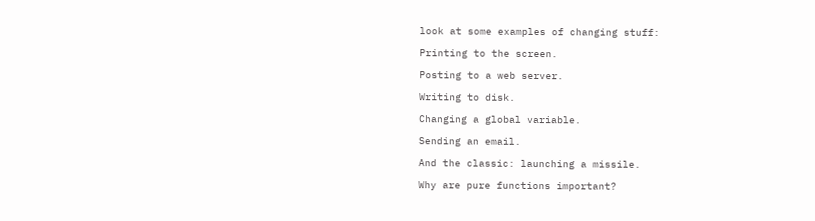look at some examples of changing stuff:

Printing to the screen.

Posting to a web server.

Writing to disk.

Changing a global variable.

Sending an email.

And the classic: launching a missile.

Why are pure functions important?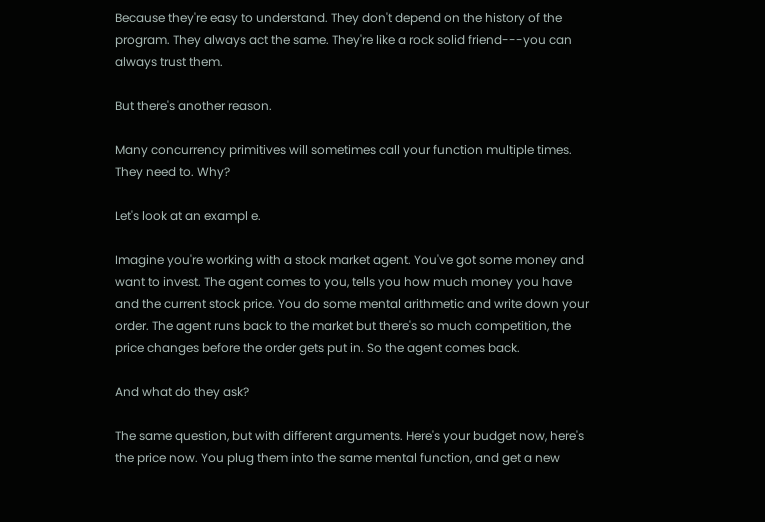Because they're easy to understand. They don't depend on the history of the program. They always act the same. They're like a rock solid friend---you can always trust them.

But there's another reason.

Many concurrency primitives will sometimes call your function multiple times. They need to. Why?

Let's look at an exampl e.

Imagine you're working with a stock market agent. You've got some money and want to invest. The agent comes to you, tells you how much money you have and the current stock price. You do some mental arithmetic and write down your order. The agent runs back to the market but there's so much competition, the price changes before the order gets put in. So the agent comes back.

And what do they ask?

The same question, but with different arguments. Here's your budget now, here's the price now. You plug them into the same mental function, and get a new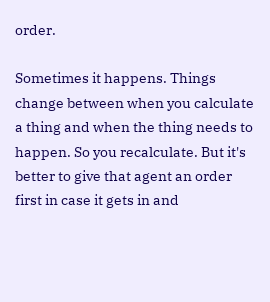order.

Sometimes it happens. Things change between when you calculate a thing and when the thing needs to happen. So you recalculate. But it's better to give that agent an order first in case it gets in and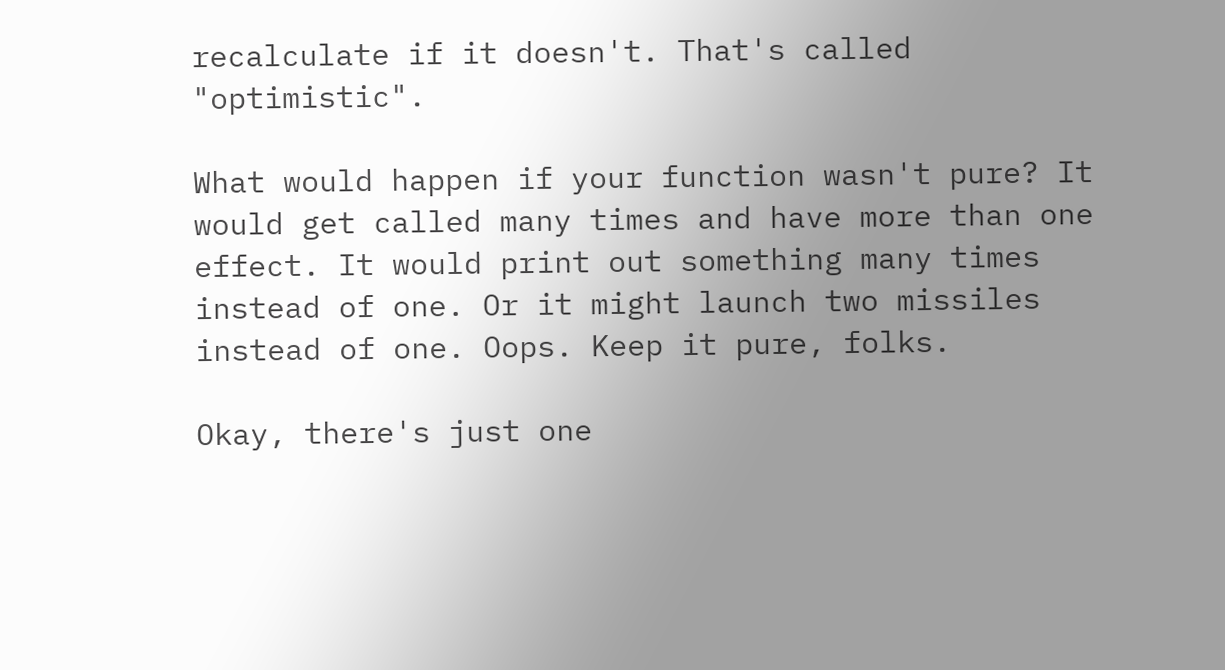recalculate if it doesn't. That's called "optimistic".

What would happen if your function wasn't pure? It would get called many times and have more than one effect. It would print out something many times instead of one. Or it might launch two missiles instead of one. Oops. Keep it pure, folks.

Okay, there's just one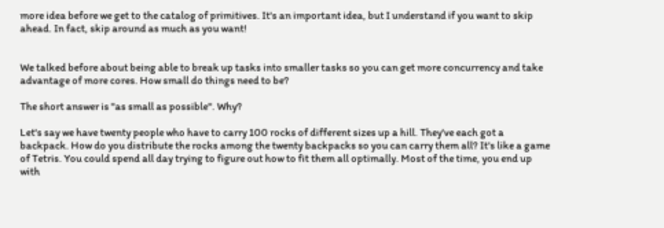more idea before we get to the catalog of primitives. It's an important idea, but I understand if you want to skip ahead. In fact, skip around as much as you want!


We talked before about being able to break up tasks into smaller tasks so you can get more concurrency and take advantage of more cores. How small do things need to be?

The short answer is "as small as possible". Why?

Let's say we have twenty people who have to carry 100 rocks of different sizes up a hill. They've each got a backpack. How do you distribute the rocks among the twenty backpacks so you can carry them all? It's like a game of Tetris. You could spend all day trying to figure out how to fit them all optimally. Most of the time, you end up with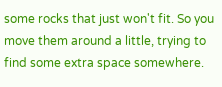some rocks that just won't fit. So you move them around a little, trying to find some extra space somewhere.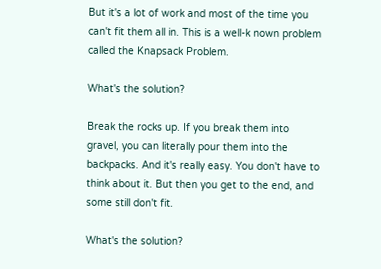But it's a lot of work and most of the time you can't fit them all in. This is a well-k nown problem called the Knapsack Problem.

What's the solution?

Break the rocks up. If you break them into gravel, you can literally pour them into the backpacks. And it's really easy. You don't have to think about it. But then you get to the end, and some still don't fit.

What's the solution?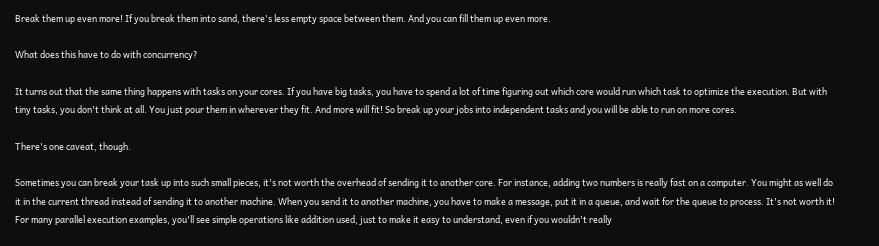Break them up even more! If you break them into sand, there's less empty space between them. And you can fill them up even more.

What does this have to do with concurrency?

It turns out that the same thing happens with tasks on your cores. If you have big tasks, you have to spend a lot of time figuring out which core would run which task to optimize the execution. But with tiny tasks, you don't think at all. You just pour them in wherever they fit. And more will fit! So break up your jobs into independent tasks and you will be able to run on more cores.

There's one caveat, though.

Sometimes you can break your task up into such small pieces, it's not worth the overhead of sending it to another core. For instance, adding two numbers is really fast on a computer. You might as well do it in the current thread instead of sending it to another machine. When you send it to another machine, you have to make a message, put it in a queue, and wait for the queue to process. It's not worth it! For many parallel execution examples, you'll see simple operations like addition used, just to make it easy to understand, even if you wouldn't really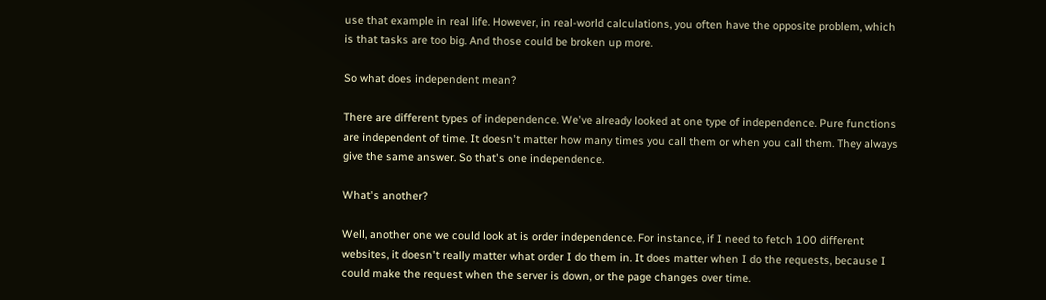use that example in real life. However, in real-world calculations, you often have the opposite problem, which is that tasks are too big. And those could be broken up more.

So what does independent mean?

There are different types of independence. We've already looked at one type of independence. Pure functions are independent of time. It doesn't matter how many times you call them or when you call them. They always give the same answer. So that's one independence.

What's another?

Well, another one we could look at is order independence. For instance, if I need to fetch 100 different websites, it doesn't really matter what order I do them in. It does matter when I do the requests, because I could make the request when the server is down, or the page changes over time.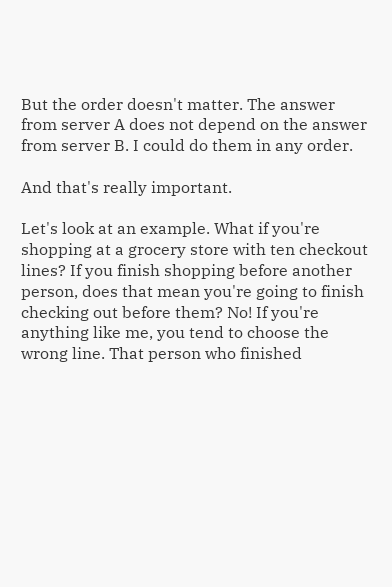But the order doesn't matter. The answer from server A does not depend on the answer from server B. I could do them in any order.

And that's really important.

Let's look at an example. What if you're shopping at a grocery store with ten checkout lines? If you finish shopping before another person, does that mean you're going to finish checking out before them? No! If you're anything like me, you tend to choose the wrong line. That person who finished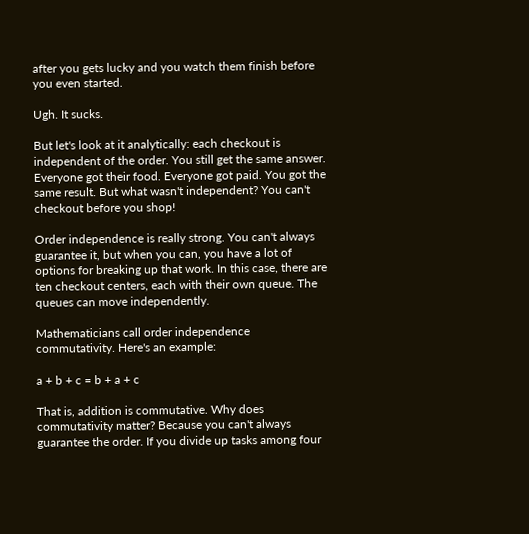after you gets lucky and you watch them finish before you even started.

Ugh. It sucks.

But let's look at it analytically: each checkout is independent of the order. You still get the same answer. Everyone got their food. Everyone got paid. You got the same result. But what wasn't independent? You can't checkout before you shop!

Order independence is really strong. You can't always guarantee it, but when you can, you have a lot of options for breaking up that work. In this case, there are ten checkout centers, each with their own queue. The queues can move independently.

Mathematicians call order independence commutativity. Here's an example:

a + b + c = b + a + c

That is, addition is commutative. Why does commutativity matter? Because you can't always guarantee the order. If you divide up tasks among four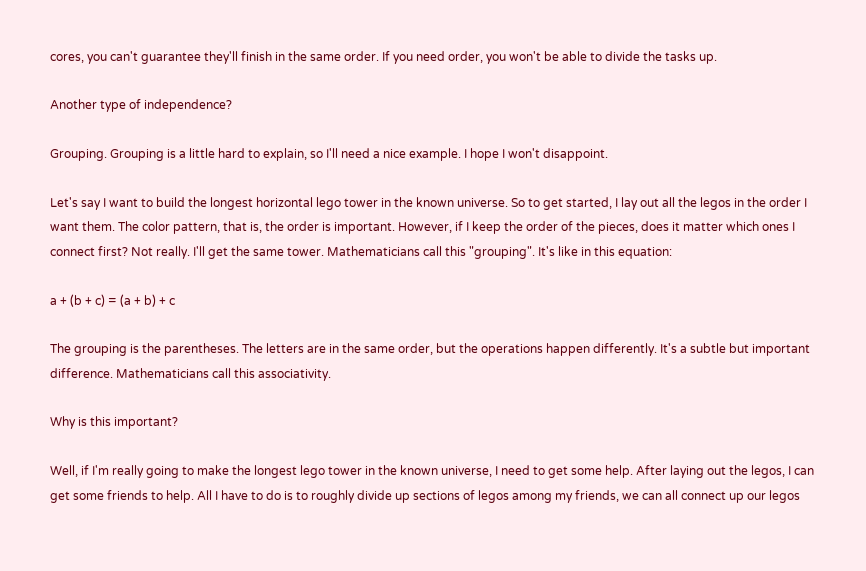cores, you can't guarantee they'll finish in the same order. If you need order, you won't be able to divide the tasks up.

Another type of independence?

Grouping. Grouping is a little hard to explain, so I'll need a nice example. I hope I won't disappoint.

Let's say I want to build the longest horizontal lego tower in the known universe. So to get started, I lay out all the legos in the order I want them. The color pattern, that is, the order is important. However, if I keep the order of the pieces, does it matter which ones I connect first? Not really. I'll get the same tower. Mathematicians call this "grouping". It's like in this equation:

a + (b + c) = (a + b) + c

The grouping is the parentheses. The letters are in the same order, but the operations happen differently. It's a subtle but important difference. Mathematicians call this associativity.

Why is this important?

Well, if I'm really going to make the longest lego tower in the known universe, I need to get some help. After laying out the legos, I can get some friends to help. All I have to do is to roughly divide up sections of legos among my friends, we can all connect up our legos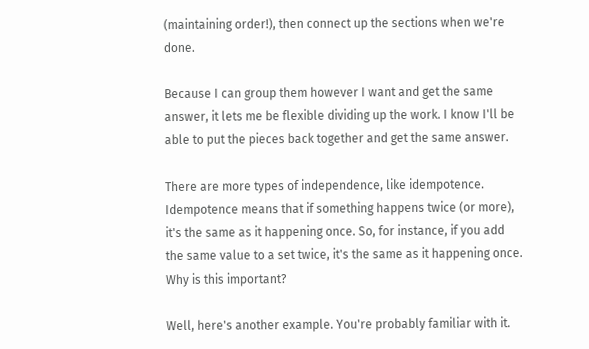(maintaining order!), then connect up the sections when we're done.

Because I can group them however I want and get the same answer, it lets me be flexible dividing up the work. I know I'll be able to put the pieces back together and get the same answer.

There are more types of independence, like idempotence. Idempotence means that if something happens twice (or more), it's the same as it happening once. So, for instance, if you add the same value to a set twice, it's the same as it happening once. Why is this important?

Well, here's another example. You're probably familiar with it.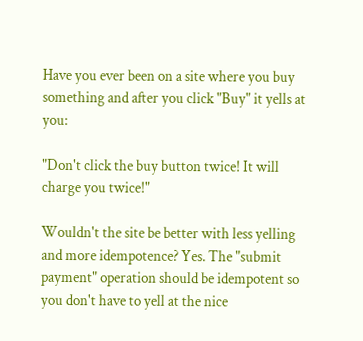Have you ever been on a site where you buy something and after you click "Buy" it yells at you:

"Don't click the buy button twice! It will charge you twice!"

Wouldn't the site be better with less yelling and more idempotence? Yes. The "submit payment" operation should be idempotent so you don't have to yell at the nice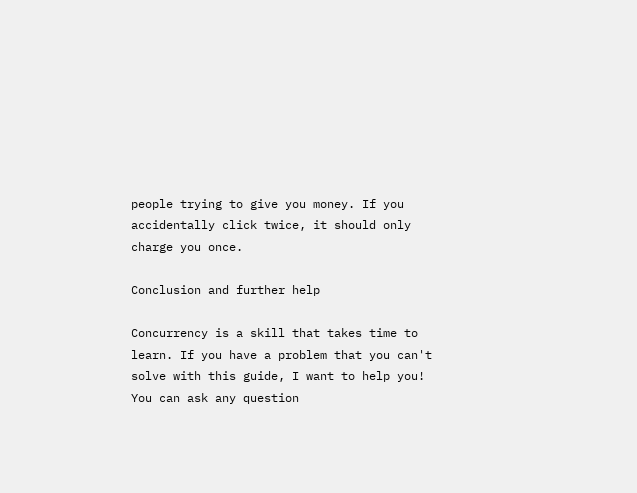people trying to give you money. If you accidentally click twice, it should only charge you once.

Conclusion and further help

Concurrency is a skill that takes time to learn. If you have a problem that you can't solve with this guide, I want to help you! You can ask any question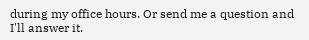during my office hours. Or send me a question and I'll answer it.